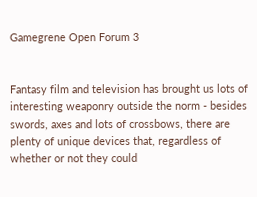Gamegrene Open Forum 3


Fantasy film and television has brought us lots of interesting weaponry outside the norm - besides swords, axes and lots of crossbows, there are plenty of unique devices that, regardless of whether or not they could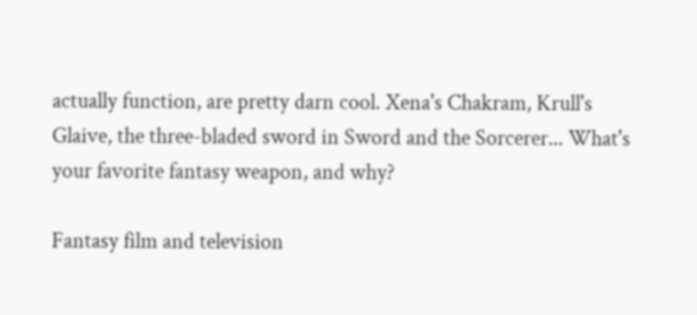actually function, are pretty darn cool. Xena's Chakram, Krull's Glaive, the three-bladed sword in Sword and the Sorcerer... What's your favorite fantasy weapon, and why?

Fantasy film and television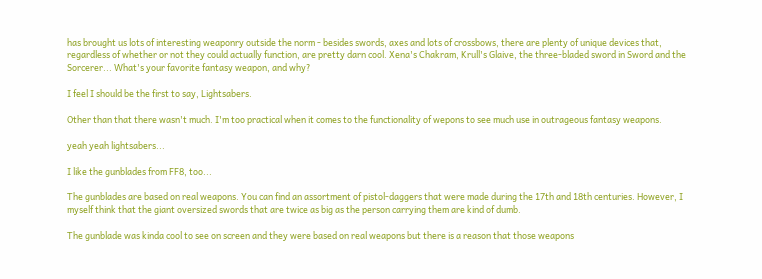has brought us lots of interesting weaponry outside the norm - besides swords, axes and lots of crossbows, there are plenty of unique devices that, regardless of whether or not they could actually function, are pretty darn cool. Xena's Chakram, Krull's Glaive, the three-bladed sword in Sword and the Sorcerer... What's your favorite fantasy weapon, and why?

I feel I should be the first to say, Lightsabers.

Other than that there wasn't much. I'm too practical when it comes to the functionality of wepons to see much use in outrageous fantasy weapons.

yeah yeah lightsabers...

I like the gunblades from FF8, too...

The gunblades are based on real weapons. You can find an assortment of pistol-daggers that were made during the 17th and 18th centuries. However, I myself think that the giant oversized swords that are twice as big as the person carrying them are kind of dumb.

The gunblade was kinda cool to see on screen and they were based on real weapons but there is a reason that those weapons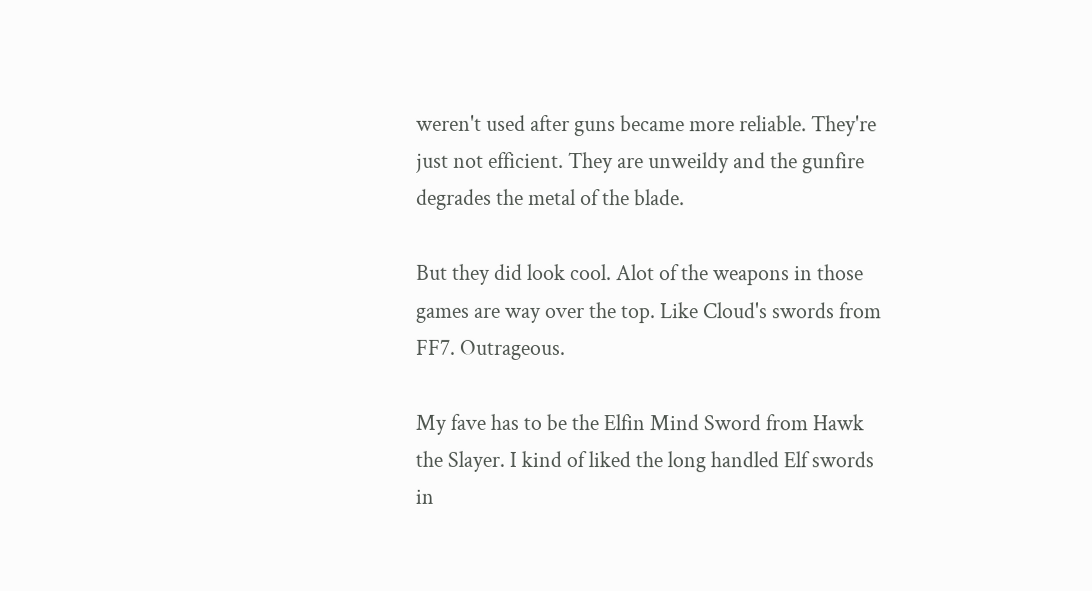weren't used after guns became more reliable. They're just not efficient. They are unweildy and the gunfire degrades the metal of the blade.

But they did look cool. Alot of the weapons in those games are way over the top. Like Cloud's swords from FF7. Outrageous.

My fave has to be the Elfin Mind Sword from Hawk the Slayer. I kind of liked the long handled Elf swords in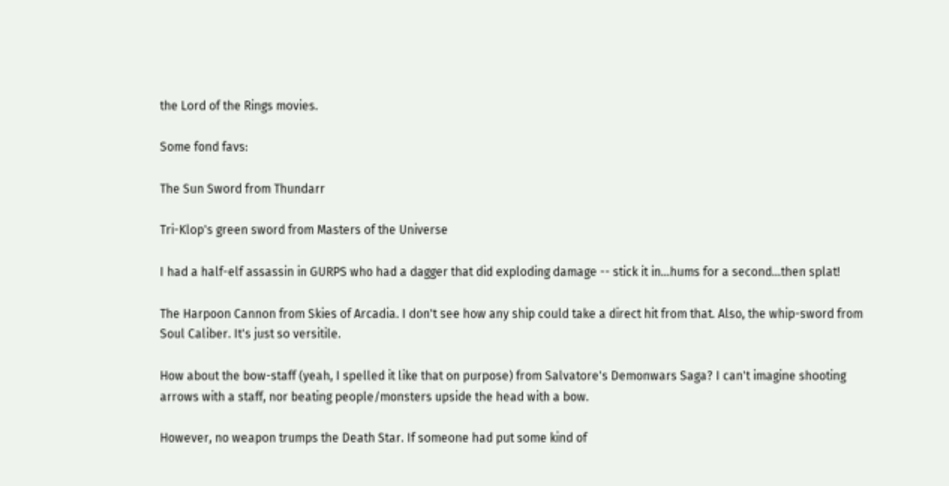the Lord of the Rings movies.

Some fond favs:

The Sun Sword from Thundarr

Tri-Klop's green sword from Masters of the Universe

I had a half-elf assassin in GURPS who had a dagger that did exploding damage -- stick it in...hums for a second...then splat!

The Harpoon Cannon from Skies of Arcadia. I don't see how any ship could take a direct hit from that. Also, the whip-sword from Soul Caliber. It's just so versitile.

How about the bow-staff (yeah, I spelled it like that on purpose) from Salvatore's Demonwars Saga? I can't imagine shooting arrows with a staff, nor beating people/monsters upside the head with a bow.

However, no weapon trumps the Death Star. If someone had put some kind of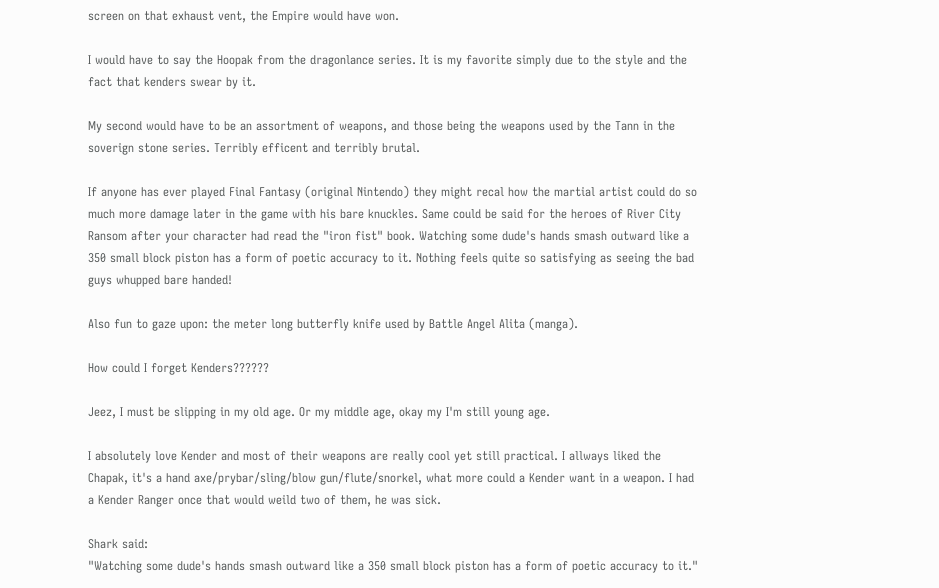screen on that exhaust vent, the Empire would have won.

I would have to say the Hoopak from the dragonlance series. It is my favorite simply due to the style and the fact that kenders swear by it.

My second would have to be an assortment of weapons, and those being the weapons used by the Tann in the soverign stone series. Terribly efficent and terribly brutal.

If anyone has ever played Final Fantasy (original Nintendo) they might recal how the martial artist could do so much more damage later in the game with his bare knuckles. Same could be said for the heroes of River City Ransom after your character had read the "iron fist" book. Watching some dude's hands smash outward like a 350 small block piston has a form of poetic accuracy to it. Nothing feels quite so satisfying as seeing the bad guys whupped bare handed!

Also fun to gaze upon: the meter long butterfly knife used by Battle Angel Alita (manga).

How could I forget Kenders??????

Jeez, I must be slipping in my old age. Or my middle age, okay my I'm still young age.

I absolutely love Kender and most of their weapons are really cool yet still practical. I allways liked the Chapak, it's a hand axe/prybar/sling/blow gun/flute/snorkel, what more could a Kender want in a weapon. I had a Kender Ranger once that would weild two of them, he was sick.

Shark said:
"Watching some dude's hands smash outward like a 350 small block piston has a form of poetic accuracy to it."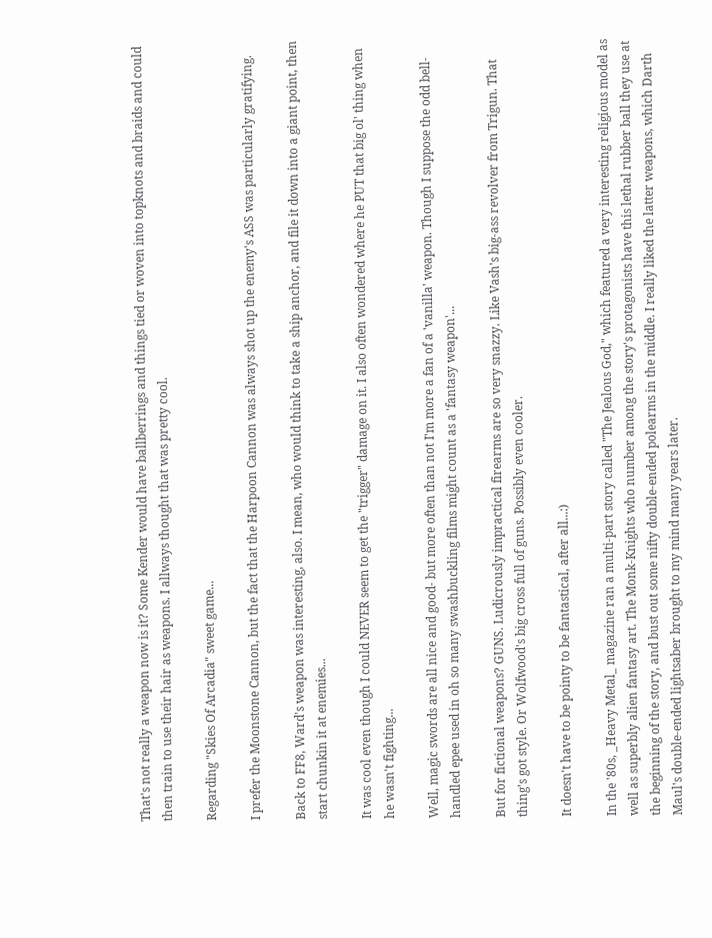That's not really a weapon now is it? Some Kender would have ballberrings and things tied or woven into topknots and braids and could then train to use their hair as weapons. I allways thought that was pretty cool.

Regarding "Skies Of Arcadia" sweet game...

I prefer the Moonstone Cannon, but the fact that the Harpoon Cannon was always shot up the enemy's ASS was particularly gratifying.

Back to FF8, Ward's weapon was interesting, also. I mean, who would think to take a ship anchor, and file it down into a giant point, then start chunkin it at enemies...

It was cool even though I could NEVER seem to get the "trigger" damage on it. I also often wondered where he PUT that big ol' thing when he wasn't fighting...

Well, magic swords are all nice and good- but more often than not I'm more a fan of a 'vanilla' weapon. Though I suppose the odd bell-handled epee used in oh so many swashbuckling films might count as a 'fantasy weapon'...

But for fictional weapons? GUNS. Ludicrously impractical firearms are so very snazzy. Like Vash's big-ass revolver from Trigun. That thing's got style. Or Wolfwood's big cross full of guns. Possibly even cooler.

It doesn't have to be pointy to be fantastical, after all...:)

In the '80s, _Heavy Metal_ magazine ran a multi-part story called "The Jealous God," which featured a very interesting religious model as well as superbly alien fantasy art. The Monk-Knights who number among the story's protagonists have this lethal rubber ball they use at the beginning of the story, and bust out some nifty double-ended polearms in the middle. I really liked the latter weapons, which Darth Maul's double-ended lightsaber brought to my mind many years later.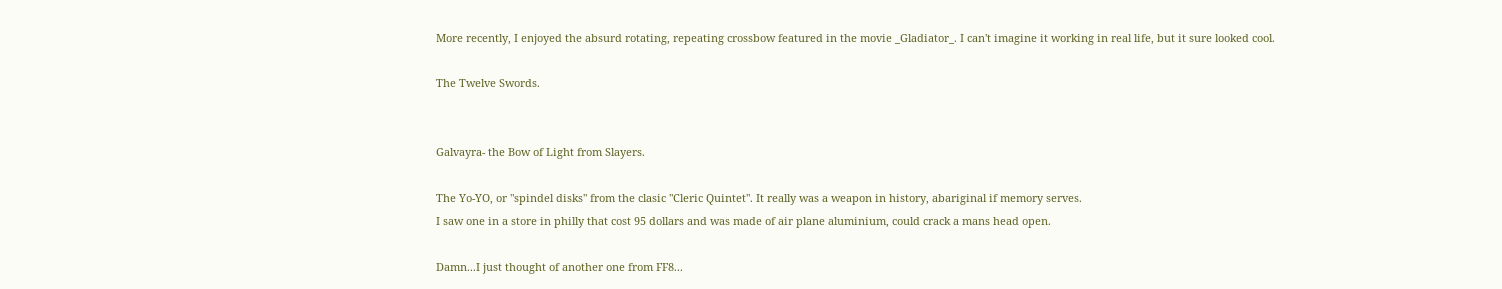More recently, I enjoyed the absurd rotating, repeating crossbow featured in the movie _Gladiator_. I can't imagine it working in real life, but it sure looked cool.

The Twelve Swords.


Galvayra- the Bow of Light from Slayers.

The Yo-YO, or "spindel disks" from the clasic "Cleric Quintet". It really was a weapon in history, abariginal if memory serves.
I saw one in a store in philly that cost 95 dollars and was made of air plane aluminium, could crack a mans head open.

Damn...I just thought of another one from FF8...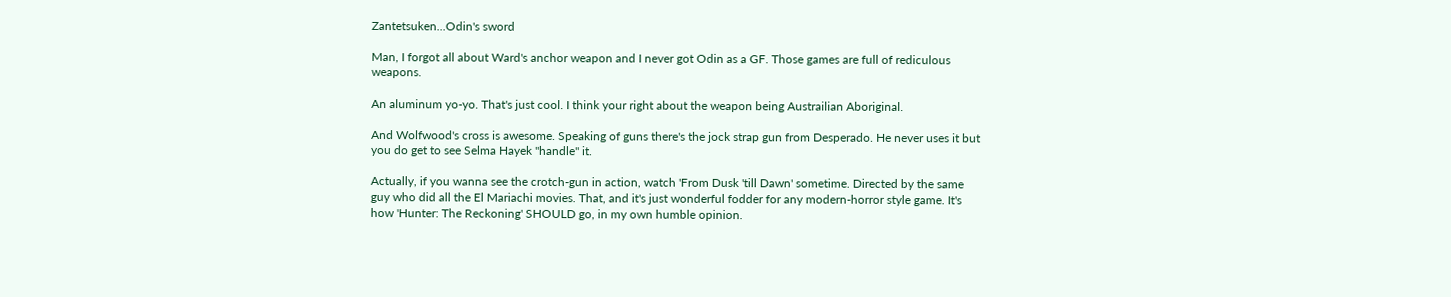Zantetsuken...Odin's sword

Man, I forgot all about Ward's anchor weapon and I never got Odin as a GF. Those games are full of rediculous weapons.

An aluminum yo-yo. That's just cool. I think your right about the weapon being Austrailian Aboriginal.

And Wolfwood's cross is awesome. Speaking of guns there's the jock strap gun from Desperado. He never uses it but you do get to see Selma Hayek "handle" it.

Actually, if you wanna see the crotch-gun in action, watch 'From Dusk 'till Dawn' sometime. Directed by the same guy who did all the El Mariachi movies. That, and it's just wonderful fodder for any modern-horror style game. It's how 'Hunter: The Reckoning' SHOULD go, in my own humble opinion.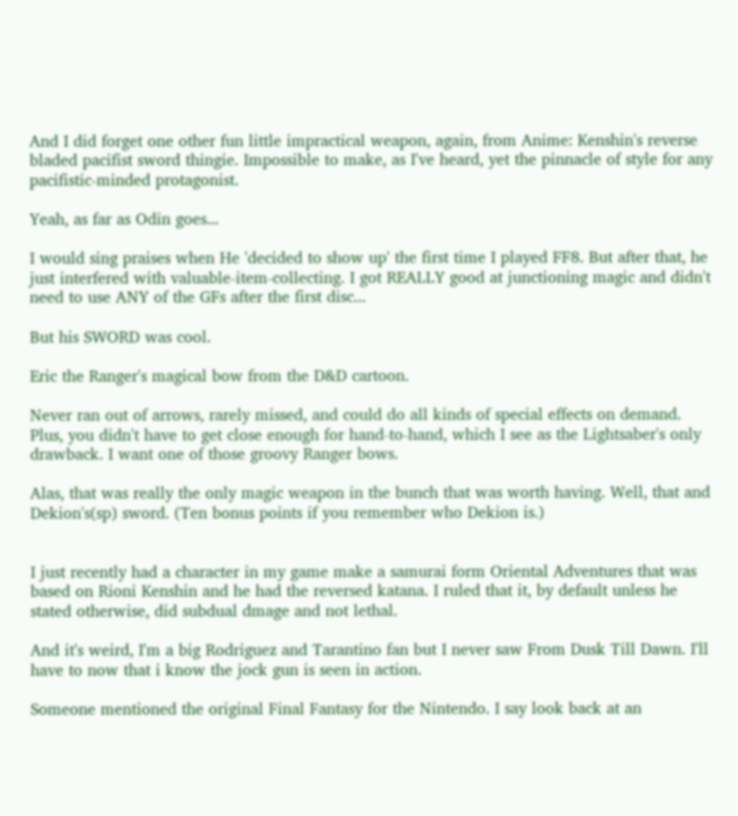And I did forget one other fun little impractical weapon, again, from Anime: Kenshin's reverse bladed pacifist sword thingie. Impossible to make, as I've heard, yet the pinnacle of style for any pacifistic-minded protagonist.

Yeah, as far as Odin goes...

I would sing praises when He 'decided to show up' the first time I played FF8. But after that, he just interfered with valuable-item-collecting. I got REALLY good at junctioning magic and didn't need to use ANY of the GFs after the first disc...

But his SWORD was cool.

Eric the Ranger's magical bow from the D&D cartoon.

Never ran out of arrows, rarely missed, and could do all kinds of special effects on demand. Plus, you didn't have to get close enough for hand-to-hand, which I see as the Lightsaber's only drawback. I want one of those groovy Ranger bows.

Alas, that was really the only magic weapon in the bunch that was worth having. Well, that and Dekion's(sp) sword. (Ten bonus points if you remember who Dekion is.)


I just recently had a character in my game make a samurai form Oriental Adventures that was based on Rioni Kenshin and he had the reversed katana. I ruled that it, by default unless he stated otherwise, did subdual dmage and not lethal.

And it's weird, I'm a big Rodriguez and Tarantino fan but I never saw From Dusk Till Dawn. I'll have to now that i know the jock gun is seen in action.

Someone mentioned the original Final Fantasy for the Nintendo. I say look back at an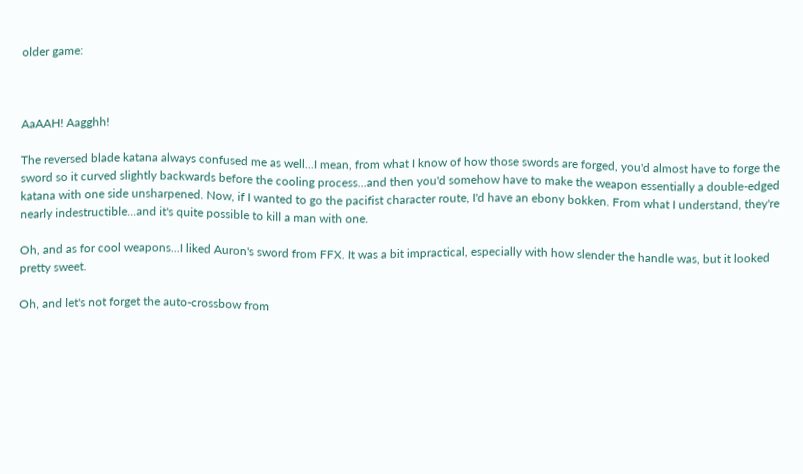older game:



AaAAH! Aagghh!

The reversed blade katana always confused me as well...I mean, from what I know of how those swords are forged, you'd almost have to forge the sword so it curved slightly backwards before the cooling process...and then you'd somehow have to make the weapon essentially a double-edged katana with one side unsharpened. Now, if I wanted to go the pacifist character route, I'd have an ebony bokken. From what I understand, they're nearly indestructible...and it's quite possible to kill a man with one.

Oh, and as for cool weapons...I liked Auron's sword from FFX. It was a bit impractical, especially with how slender the handle was, but it looked pretty sweet.

Oh, and let's not forget the auto-crossbow from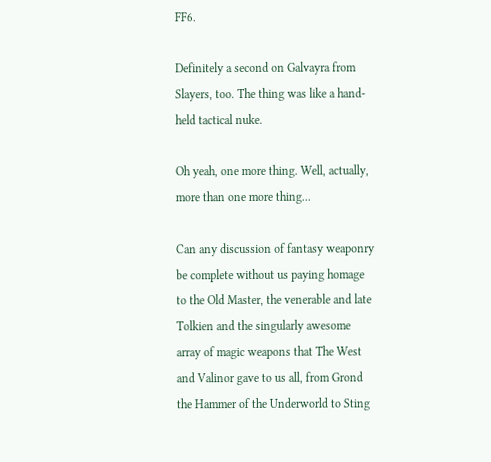FF6.

Definitely a second on Galvayra from Slayers, too. The thing was like a hand-held tactical nuke.

Oh yeah, one more thing. Well, actually, more than one more thing...

Can any discussion of fantasy weaponry be complete without us paying homage to the Old Master, the venerable and late Tolkien and the singularly awesome array of magic weapons that The West and Valinor gave to us all, from Grond the Hammer of the Underworld to Sting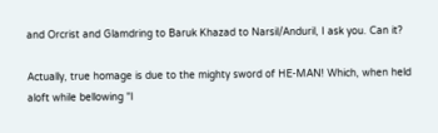and Orcrist and Glamdring to Baruk Khazad to Narsil/Anduril, I ask you. Can it?

Actually, true homage is due to the mighty sword of HE-MAN! Which, when held aloft while bellowing "I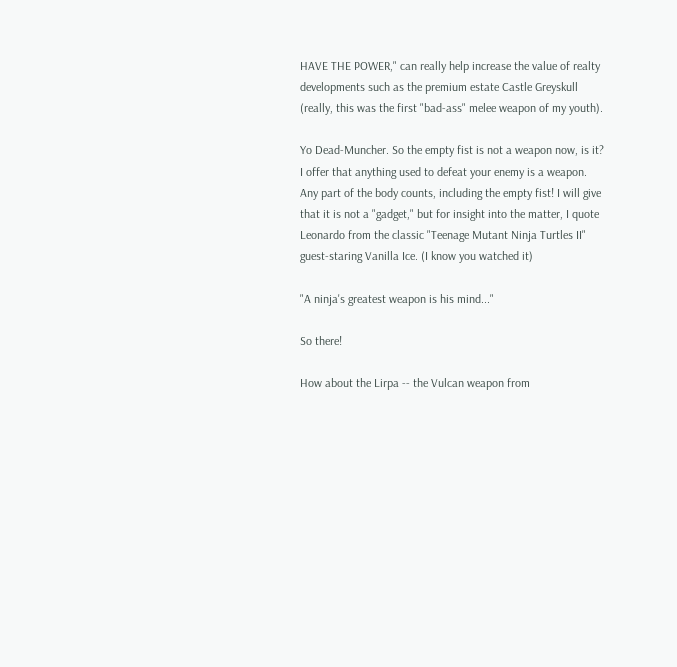HAVE THE POWER," can really help increase the value of realty developments such as the premium estate Castle Greyskull (really, this was the first "bad-ass" melee weapon of my youth).

Yo Dead-Muncher. So the empty fist is not a weapon now, is it? I offer that anything used to defeat your enemy is a weapon. Any part of the body counts, including the empty fist! I will give that it is not a "gadget," but for insight into the matter, I quote Leonardo from the classic "Teenage Mutant Ninja Turtles II" guest-staring Vanilla Ice. (I know you watched it)

"A ninja's greatest weapon is his mind..."

So there!

How about the Lirpa -- the Vulcan weapon from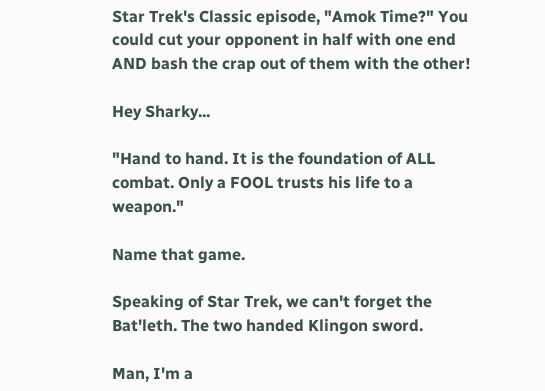Star Trek's Classic episode, "Amok Time?" You could cut your opponent in half with one end AND bash the crap out of them with the other!

Hey Sharky...

"Hand to hand. It is the foundation of ALL combat. Only a FOOL trusts his life to a weapon."

Name that game.

Speaking of Star Trek, we can't forget the Bat'leth. The two handed Klingon sword.

Man, I'm a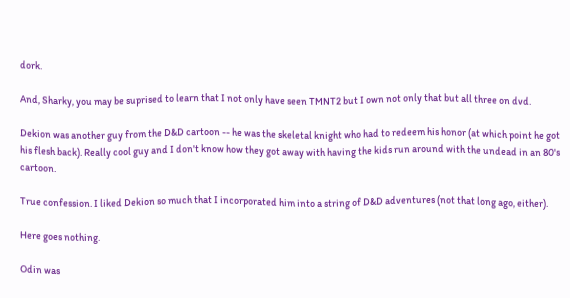dork.

And, Sharky, you may be suprised to learn that I not only have seen TMNT2 but I own not only that but all three on dvd.

Dekion was another guy from the D&D cartoon -- he was the skeletal knight who had to redeem his honor (at which point he got his flesh back). Really cool guy and I don't know how they got away with having the kids run around with the undead in an 80's cartoon.

True confession. I liked Dekion so much that I incorporated him into a string of D&D adventures (not that long ago, either).

Here goes nothing.

Odin was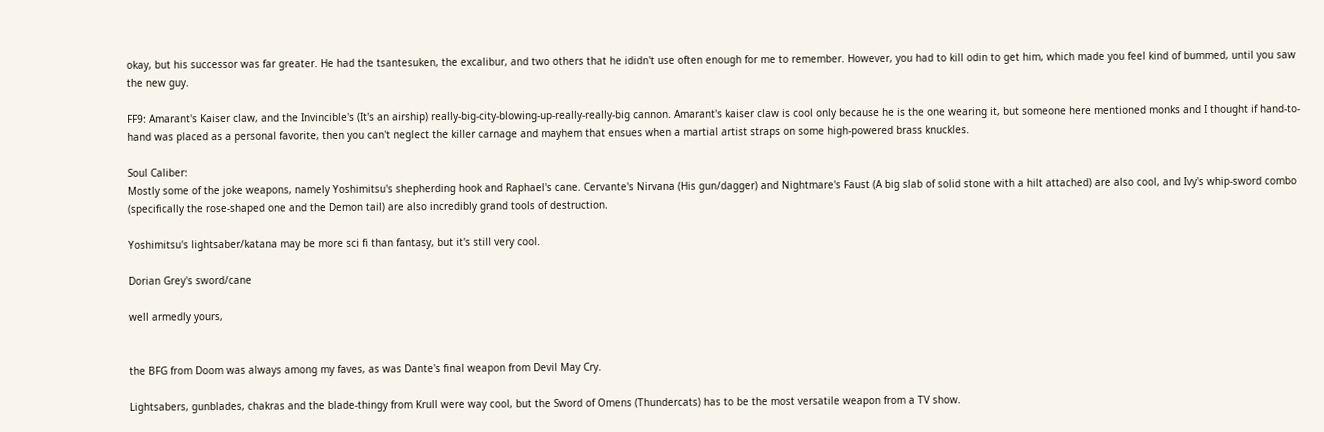okay, but his successor was far greater. He had the tsantesuken, the excalibur, and two others that he ididn't use often enough for me to remember. However, you had to kill odin to get him, which made you feel kind of bummed, until you saw the new guy.

FF9: Amarant's Kaiser claw, and the Invincible's (It's an airship) really-big-city-blowing-up-really-really-big cannon. Amarant's kaiser claw is cool only because he is the one wearing it, but someone here mentioned monks and I thought if hand-to-hand was placed as a personal favorite, then you can't neglect the killer carnage and mayhem that ensues when a martial artist straps on some high-powered brass knuckles.

Soul Caliber:
Mostly some of the joke weapons, namely Yoshimitsu's shepherding hook and Raphael's cane. Cervante's Nirvana (His gun/dagger) and Nightmare's Faust (A big slab of solid stone with a hilt attached) are also cool, and Ivy's whip-sword combo (specifically the rose-shaped one and the Demon tail) are also incredibly grand tools of destruction.

Yoshimitsu's lightsaber/katana may be more sci fi than fantasy, but it's still very cool.

Dorian Grey's sword/cane

well armedly yours,


the BFG from Doom was always among my faves, as was Dante's final weapon from Devil May Cry.

Lightsabers, gunblades, chakras and the blade-thingy from Krull were way cool, but the Sword of Omens (Thundercats) has to be the most versatile weapon from a TV show.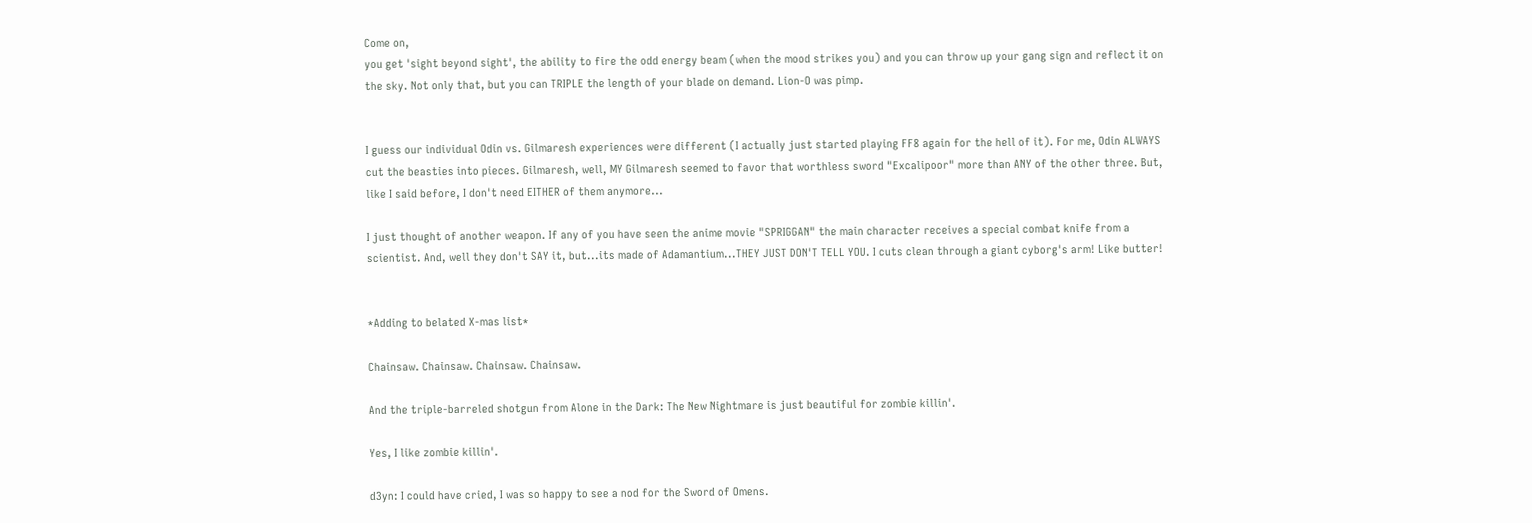Come on,
you get 'sight beyond sight', the ability to fire the odd energy beam (when the mood strikes you) and you can throw up your gang sign and reflect it on the sky. Not only that, but you can TRIPLE the length of your blade on demand. Lion-O was pimp.


I guess our individual Odin vs. Gilmaresh experiences were different (I actually just started playing FF8 again for the hell of it). For me, Odin ALWAYS cut the beasties into pieces. Gilmaresh, well, MY Gilmaresh seemed to favor that worthless sword "Excalipoor" more than ANY of the other three. But, like I said before, I don't need EITHER of them anymore...

I just thought of another weapon. If any of you have seen the anime movie "SPRIGGAN" the main character receives a special combat knife from a scientist. And, well they don't SAY it, but...its made of Adamantium...THEY JUST DON'T TELL YOU. I cuts clean through a giant cyborg's arm! Like butter!


*Adding to belated X-mas list*

Chainsaw. Chainsaw. Chainsaw. Chainsaw.

And the triple-barreled shotgun from Alone in the Dark: The New Nightmare is just beautiful for zombie killin'.

Yes, I like zombie killin'.

d3yn: I could have cried, I was so happy to see a nod for the Sword of Omens.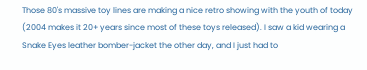Those 80's massive toy lines are making a nice retro showing with the youth of today (2004 makes it 20+ years since most of these toys released). I saw a kid wearing a Snake Eyes leather bomber-jacket the other day, and I just had to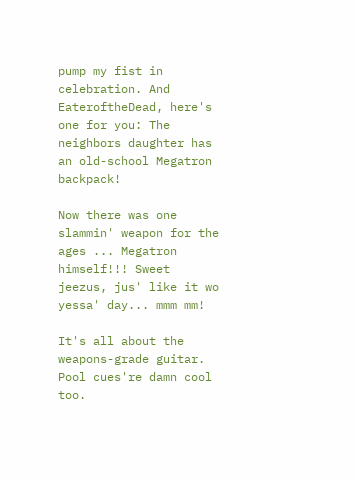pump my fist in celebration. And EateroftheDead, here's one for you: The neighbors daughter has an old-school Megatron backpack!

Now there was one slammin' weapon for the ages ... Megatron himself!!! Sweet jeezus, jus' like it wo yessa' day... mmm mm!

It's all about the weapons-grade guitar.
Pool cues're damn cool too.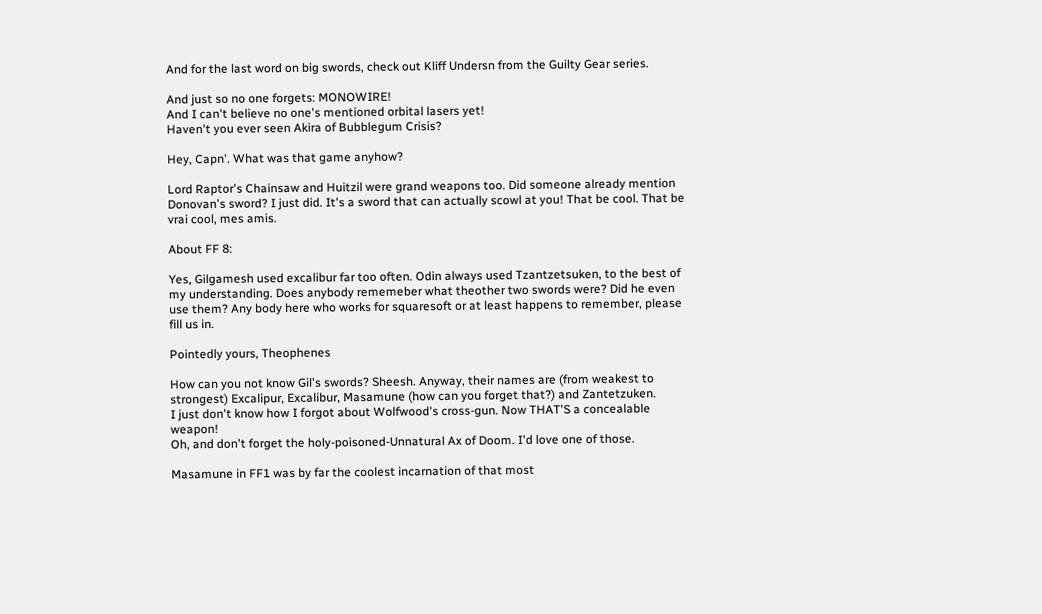And for the last word on big swords, check out Kliff Undersn from the Guilty Gear series.

And just so no one forgets: MONOWIRE!
And I can't believe no one's mentioned orbital lasers yet!
Haven't you ever seen Akira of Bubblegum Crisis?

Hey, Capn'. What was that game anyhow?

Lord Raptor's Chainsaw and Huitzil were grand weapons too. Did someone already mention Donovan's sword? I just did. It's a sword that can actually scowl at you! That be cool. That be vrai cool, mes amis.

About FF 8:

Yes, Gilgamesh used excalibur far too often. Odin always used Tzantzetsuken, to the best of my understanding. Does anybody rememeber what theother two swords were? Did he even use them? Any body here who works for squaresoft or at least happens to remember, please fill us in.

Pointedly yours, Theophenes

How can you not know Gil's swords? Sheesh. Anyway, their names are (from weakest to strongest) Excalipur, Excalibur, Masamune (how can you forget that?) and Zantetzuken.
I just don't know how I forgot about Wolfwood's cross-gun. Now THAT'S a concealable weapon!
Oh, and don't forget the holy-poisoned-Unnatural Ax of Doom. I'd love one of those.

Masamune in FF1 was by far the coolest incarnation of that most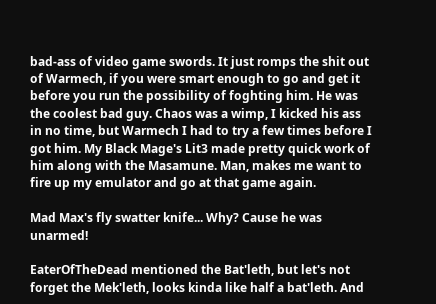bad-ass of video game swords. It just romps the shit out of Warmech, if you were smart enough to go and get it before you run the possibility of foghting him. He was the coolest bad guy. Chaos was a wimp, I kicked his ass in no time, but Warmech I had to try a few times before I got him. My Black Mage's Lit3 made pretty quick work of him along with the Masamune. Man, makes me want to fire up my emulator and go at that game again.

Mad Max's fly swatter knife... Why? Cause he was unarmed!

EaterOfTheDead mentioned the Bat'leth, but let's not forget the Mek'leth, looks kinda like half a bat'leth. And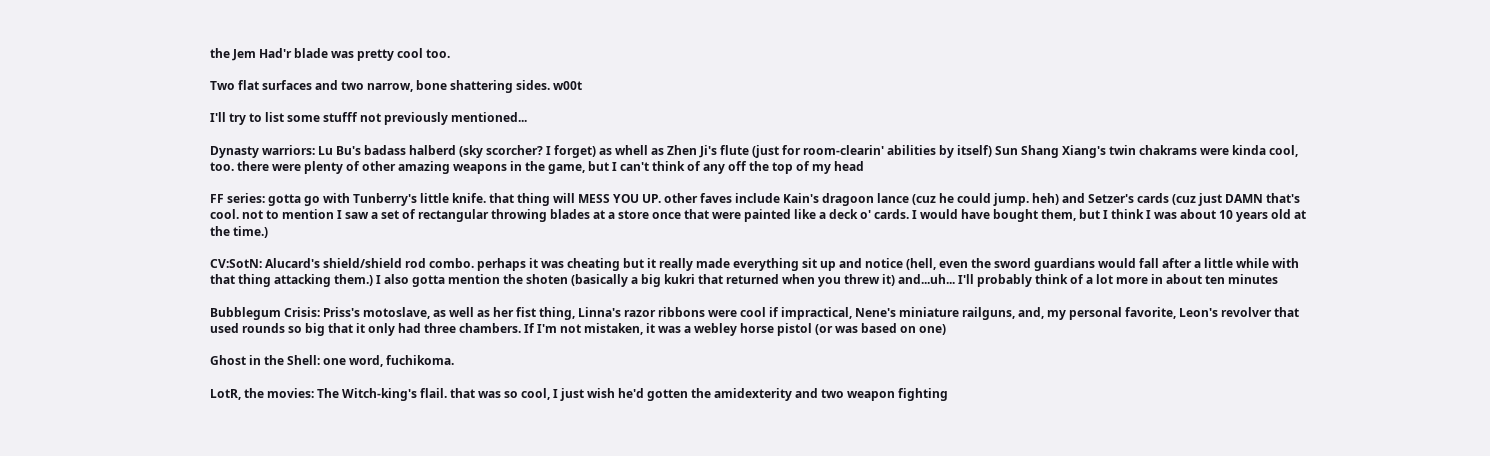the Jem Had'r blade was pretty cool too.

Two flat surfaces and two narrow, bone shattering sides. w00t

I'll try to list some stufff not previously mentioned...

Dynasty warriors: Lu Bu's badass halberd (sky scorcher? I forget) as whell as Zhen Ji's flute (just for room-clearin' abilities by itself) Sun Shang Xiang's twin chakrams were kinda cool, too. there were plenty of other amazing weapons in the game, but I can't think of any off the top of my head

FF series: gotta go with Tunberry's little knife. that thing will MESS YOU UP. other faves include Kain's dragoon lance (cuz he could jump. heh) and Setzer's cards (cuz just DAMN that's cool. not to mention I saw a set of rectangular throwing blades at a store once that were painted like a deck o' cards. I would have bought them, but I think I was about 10 years old at the time.)

CV:SotN: Alucard's shield/shield rod combo. perhaps it was cheating but it really made everything sit up and notice (hell, even the sword guardians would fall after a little while with that thing attacking them.) I also gotta mention the shoten (basically a big kukri that returned when you threw it) and...uh... I'll probably think of a lot more in about ten minutes

Bubblegum Crisis: Priss's motoslave, as well as her fist thing, Linna's razor ribbons were cool if impractical, Nene's miniature railguns, and, my personal favorite, Leon's revolver that used rounds so big that it only had three chambers. If I'm not mistaken, it was a webley horse pistol (or was based on one)

Ghost in the Shell: one word, fuchikoma.

LotR, the movies: The Witch-king's flail. that was so cool, I just wish he'd gotten the amidexterity and two weapon fighting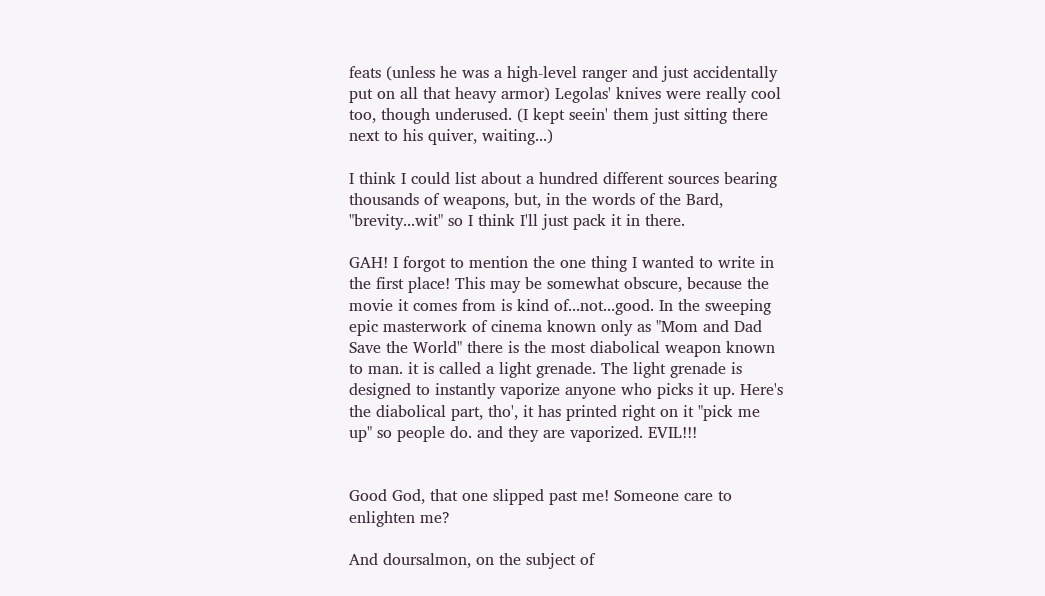feats (unless he was a high-level ranger and just accidentally put on all that heavy armor) Legolas' knives were really cool too, though underused. (I kept seein' them just sitting there next to his quiver, waiting...)

I think I could list about a hundred different sources bearing thousands of weapons, but, in the words of the Bard, "brevity...wit" so I think I'll just pack it in there.

GAH! I forgot to mention the one thing I wanted to write in the first place! This may be somewhat obscure, because the movie it comes from is kind of...not...good. In the sweeping epic masterwork of cinema known only as "Mom and Dad Save the World" there is the most diabolical weapon known to man. it is called a light grenade. The light grenade is designed to instantly vaporize anyone who picks it up. Here's the diabolical part, tho', it has printed right on it "pick me up" so people do. and they are vaporized. EVIL!!!


Good God, that one slipped past me! Someone care to enlighten me?

And doursalmon, on the subject of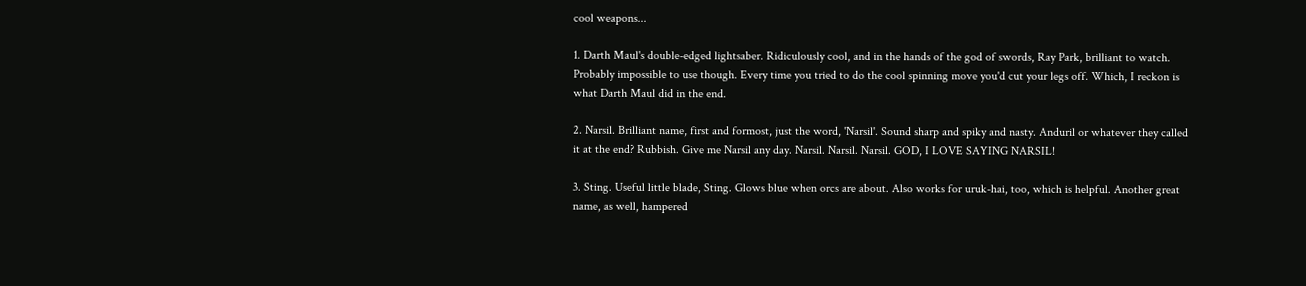cool weapons...

1. Darth Maul's double-edged lightsaber. Ridiculously cool, and in the hands of the god of swords, Ray Park, brilliant to watch. Probably impossible to use though. Every time you tried to do the cool spinning move you'd cut your legs off. Which, I reckon is what Darth Maul did in the end.

2. Narsil. Brilliant name, first and formost, just the word, 'Narsil'. Sound sharp and spiky and nasty. Anduril or whatever they called it at the end? Rubbish. Give me Narsil any day. Narsil. Narsil. Narsil. GOD, I LOVE SAYING NARSIL!

3. Sting. Useful little blade, Sting. Glows blue when orcs are about. Also works for uruk-hai, too, which is helpful. Another great name, as well, hampered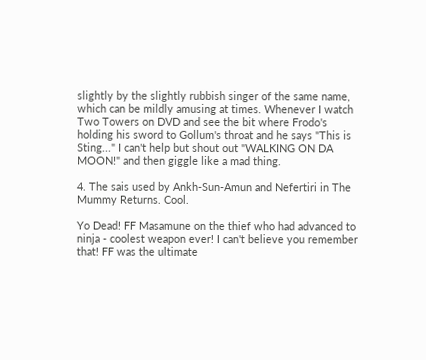slightly by the slightly rubbish singer of the same name, which can be mildly amusing at times. Whenever I watch Two Towers on DVD and see the bit where Frodo's holding his sword to Gollum's throat and he says "This is Sting..." I can't help but shout out "WALKING ON DA MOON!" and then giggle like a mad thing.

4. The sais used by Ankh-Sun-Amun and Nefertiri in The Mummy Returns. Cool.

Yo Dead! FF Masamune on the thief who had advanced to ninja - coolest weapon ever! I can't believe you remember that! FF was the ultimate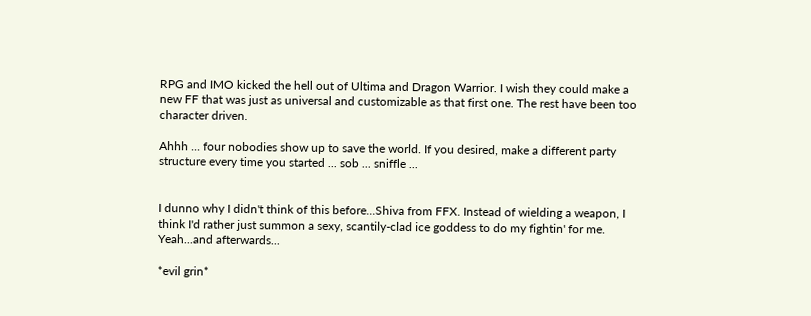RPG and IMO kicked the hell out of Ultima and Dragon Warrior. I wish they could make a new FF that was just as universal and customizable as that first one. The rest have been too character driven.

Ahhh ... four nobodies show up to save the world. If you desired, make a different party structure every time you started ... sob ... sniffle ...


I dunno why I didn't think of this before...Shiva from FFX. Instead of wielding a weapon, I think I'd rather just summon a sexy, scantily-clad ice goddess to do my fightin' for me. Yeah...and afterwards...

*evil grin*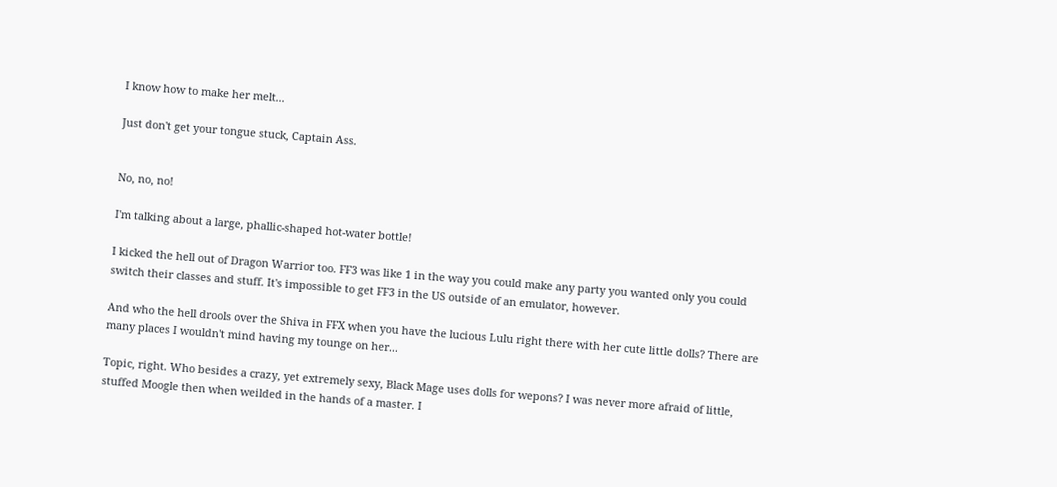I know how to make her melt...

Just don't get your tongue stuck, Captain Ass.


No, no, no!

I'm talking about a large, phallic-shaped hot-water bottle!

I kicked the hell out of Dragon Warrior too. FF3 was like 1 in the way you could make any party you wanted only you could switch their classes and stuff. It's impossible to get FF3 in the US outside of an emulator, however.

And who the hell drools over the Shiva in FFX when you have the lucious Lulu right there with her cute little dolls? There are many places I wouldn't mind having my tounge on her...

Topic, right. Who besides a crazy, yet extremely sexy, Black Mage uses dolls for wepons? I was never more afraid of little, stuffed Moogle then when weilded in the hands of a master. I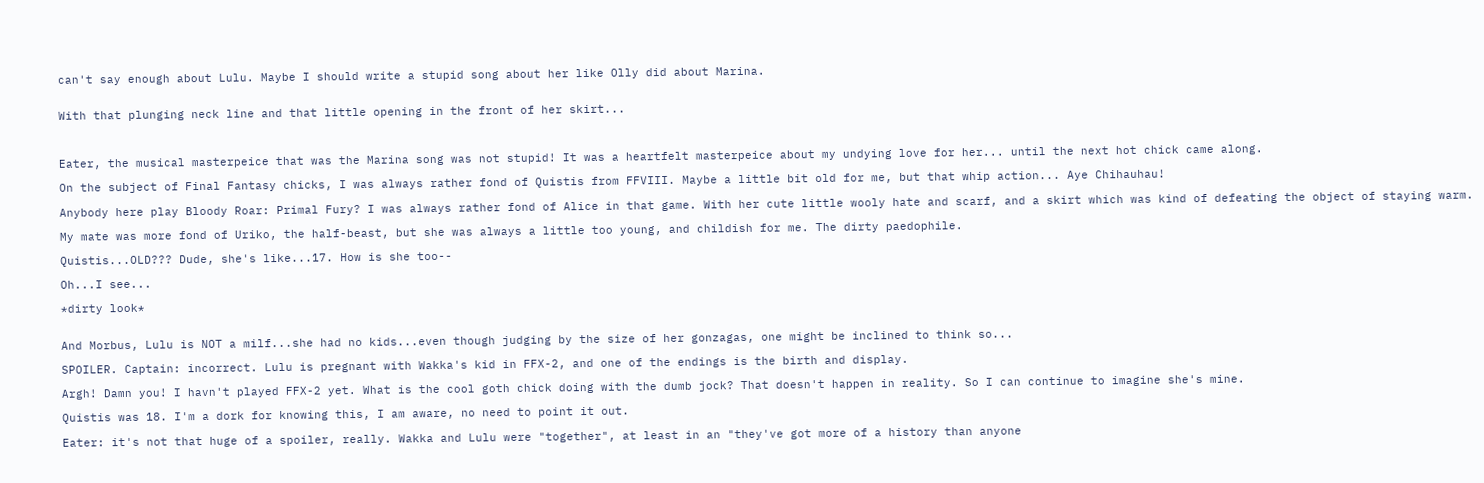can't say enough about Lulu. Maybe I should write a stupid song about her like Olly did about Marina.


With that plunging neck line and that little opening in the front of her skirt...



Eater, the musical masterpeice that was the Marina song was not stupid! It was a heartfelt masterpeice about my undying love for her... until the next hot chick came along.

On the subject of Final Fantasy chicks, I was always rather fond of Quistis from FFVIII. Maybe a little bit old for me, but that whip action... Aye Chihauhau!

Anybody here play Bloody Roar: Primal Fury? I was always rather fond of Alice in that game. With her cute little wooly hate and scarf, and a skirt which was kind of defeating the object of staying warm.

My mate was more fond of Uriko, the half-beast, but she was always a little too young, and childish for me. The dirty paedophile.

Quistis...OLD??? Dude, she's like...17. How is she too--

Oh...I see...

*dirty look*


And Morbus, Lulu is NOT a milf...she had no kids...even though judging by the size of her gonzagas, one might be inclined to think so...

SPOILER. Captain: incorrect. Lulu is pregnant with Wakka's kid in FFX-2, and one of the endings is the birth and display.

Argh! Damn you! I havn't played FFX-2 yet. What is the cool goth chick doing with the dumb jock? That doesn't happen in reality. So I can continue to imagine she's mine.

Quistis was 18. I'm a dork for knowing this, I am aware, no need to point it out.

Eater: it's not that huge of a spoiler, really. Wakka and Lulu were "together", at least in an "they've got more of a history than anyone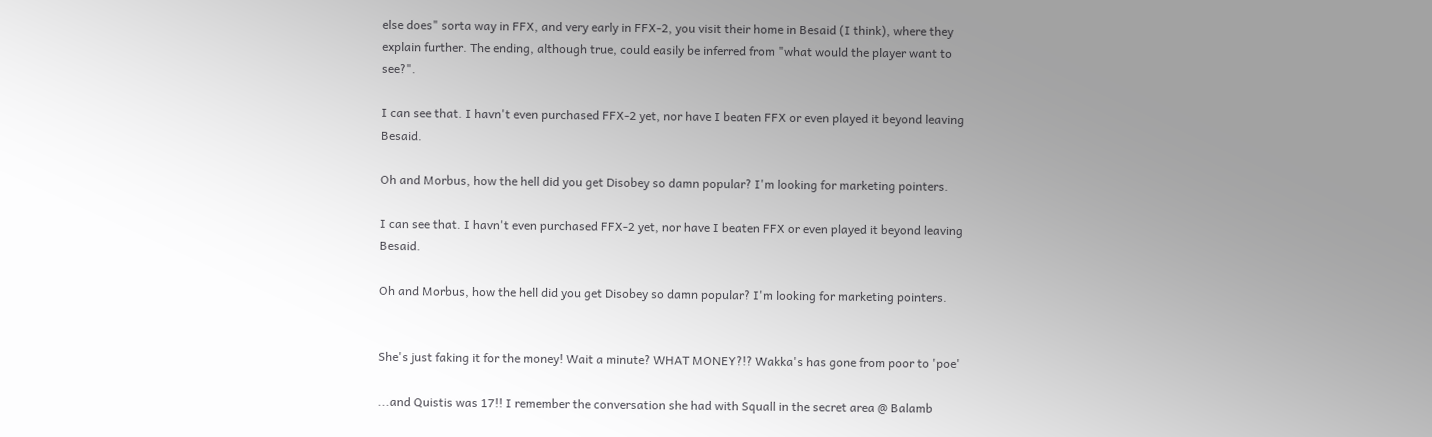else does" sorta way in FFX, and very early in FFX-2, you visit their home in Besaid (I think), where they explain further. The ending, although true, could easily be inferred from "what would the player want to see?".

I can see that. I havn't even purchased FFX-2 yet, nor have I beaten FFX or even played it beyond leaving Besaid.

Oh and Morbus, how the hell did you get Disobey so damn popular? I'm looking for marketing pointers.

I can see that. I havn't even purchased FFX-2 yet, nor have I beaten FFX or even played it beyond leaving Besaid.

Oh and Morbus, how the hell did you get Disobey so damn popular? I'm looking for marketing pointers.


She's just faking it for the money! Wait a minute? WHAT MONEY?!? Wakka's has gone from poor to 'poe'

...and Quistis was 17!! I remember the conversation she had with Squall in the secret area @ Balamb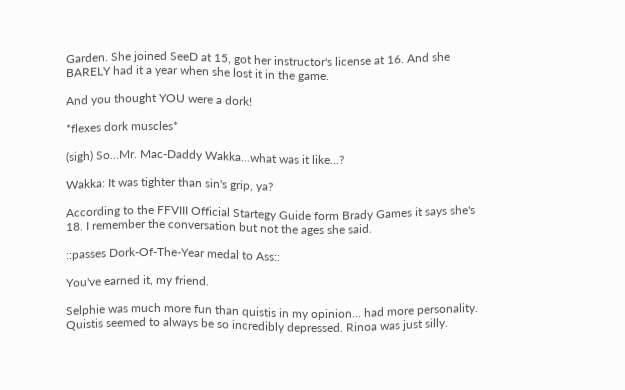Garden. She joined SeeD at 15, got her instructor's license at 16. And she BARELY had it a year when she lost it in the game.

And you thought YOU were a dork!

*flexes dork muscles*

(sigh) So...Mr. Mac-Daddy Wakka...what was it like...?

Wakka: It was tighter than sin's grip, ya?

According to the FFVIII Official Startegy Guide form Brady Games it says she's 18. I remember the conversation but not the ages she said.

::passes Dork-Of-The-Year medal to Ass::

You've earned it, my friend.

Selphie was much more fun than quistis in my opinion... had more personality. Quistis seemed to always be so incredibly depressed. Rinoa was just silly.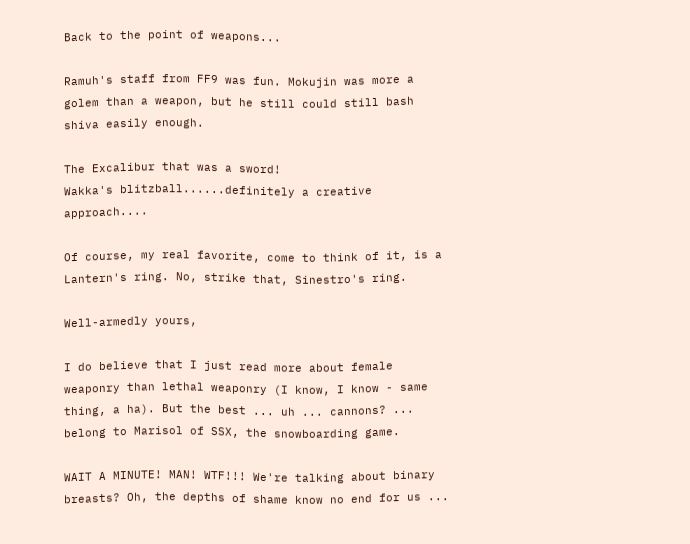Back to the point of weapons...

Ramuh's staff from FF9 was fun. Mokujin was more a golem than a weapon, but he still could still bash shiva easily enough.

The Excalibur that was a sword!
Wakka's blitzball......definitely a creative approach....

Of course, my real favorite, come to think of it, is a Lantern's ring. No, strike that, Sinestro's ring.

Well-armedly yours,

I do believe that I just read more about female weaponry than lethal weaponry (I know, I know - same thing, a ha). But the best ... uh ... cannons? ... belong to Marisol of SSX, the snowboarding game.

WAIT A MINUTE! MAN! WTF!!! We're talking about binary breasts? Oh, the depths of shame know no end for us ...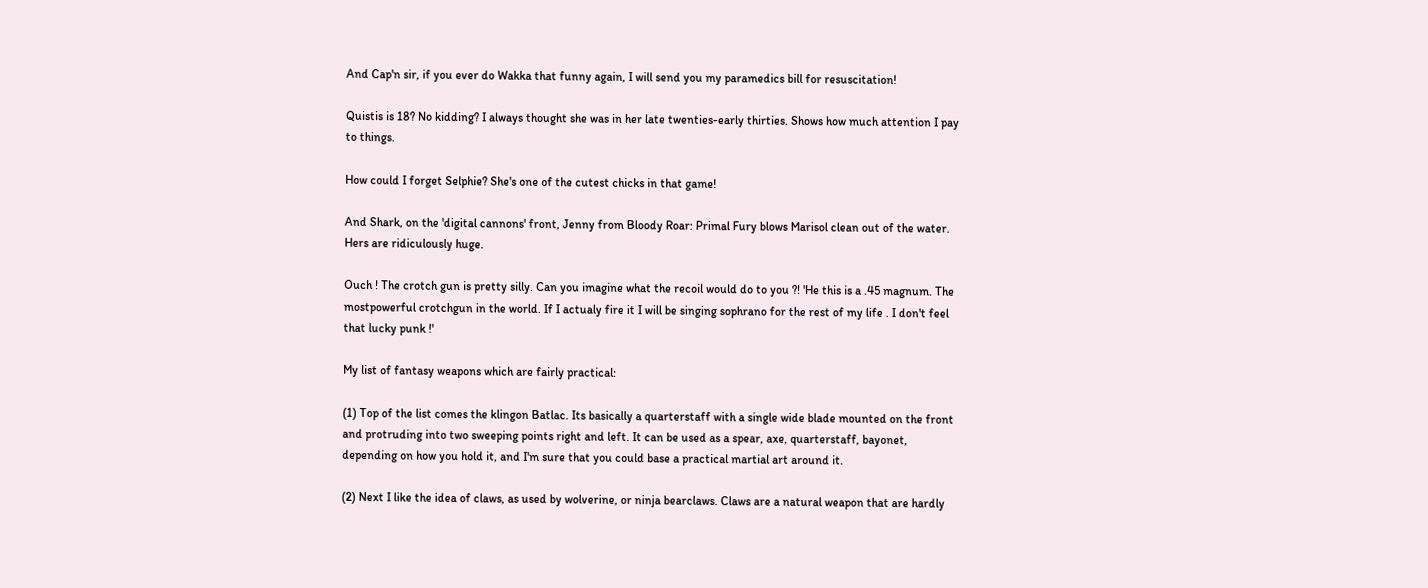And Cap'n sir, if you ever do Wakka that funny again, I will send you my paramedics bill for resuscitation!

Quistis is 18? No kidding? I always thought she was in her late twenties-early thirties. Shows how much attention I pay to things.

How could I forget Selphie? She's one of the cutest chicks in that game!

And Shark, on the 'digital cannons' front, Jenny from Bloody Roar: Primal Fury blows Marisol clean out of the water. Hers are ridiculously huge.

Ouch ! The crotch gun is pretty silly. Can you imagine what the recoil would do to you ?! 'He this is a .45 magnum. The mostpowerful crotchgun in the world. If I actualy fire it I will be singing sophrano for the rest of my life . I don't feel that lucky punk !'

My list of fantasy weapons which are fairly practical:

(1) Top of the list comes the klingon Batlac. Its basically a quarterstaff with a single wide blade mounted on the front and protruding into two sweeping points right and left. It can be used as a spear, axe, quarterstaff, bayonet, depending on how you hold it, and I'm sure that you could base a practical martial art around it.

(2) Next I like the idea of claws, as used by wolverine, or ninja bearclaws. Claws are a natural weapon that are hardly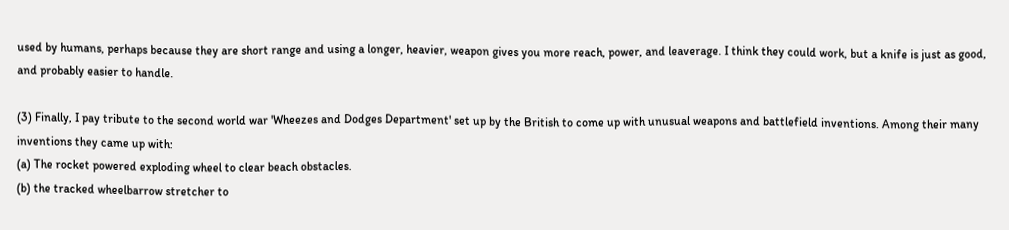used by humans, perhaps because they are short range and using a longer, heavier, weapon gives you more reach, power, and leaverage. I think they could work, but a knife is just as good, and probably easier to handle.

(3) Finally, I pay tribute to the second world war 'Wheezes and Dodges Department' set up by the British to come up with unusual weapons and battlefield inventions. Among their many inventions they came up with:
(a) The rocket powered exploding wheel to clear beach obstacles.
(b) the tracked wheelbarrow stretcher to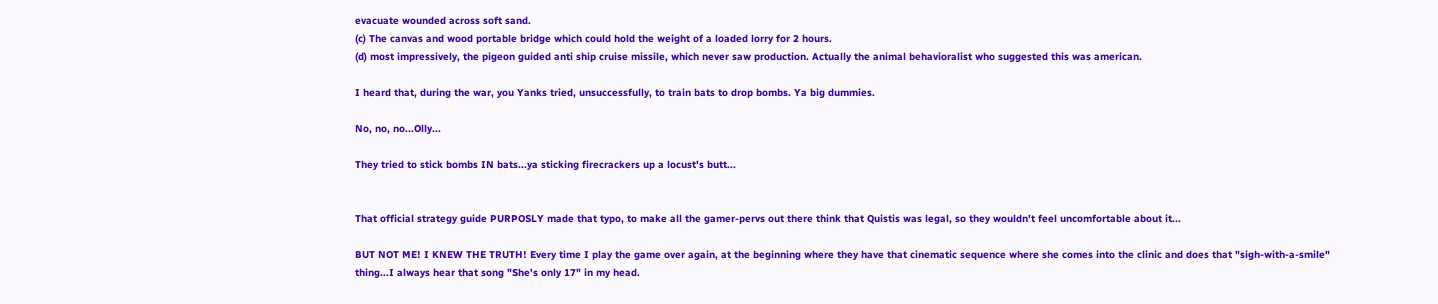evacuate wounded across soft sand.
(c) The canvas and wood portable bridge which could hold the weight of a loaded lorry for 2 hours.
(d) most impressively, the pigeon guided anti ship cruise missile, which never saw production. Actually the animal behavioralist who suggested this was american.

I heard that, during the war, you Yanks tried, unsuccessfully, to train bats to drop bombs. Ya big dummies.

No, no, no...Olly...

They tried to stick bombs IN bats...ya sticking firecrackers up a locust's butt...


That official strategy guide PURPOSLY made that typo, to make all the gamer-pervs out there think that Quistis was legal, so they wouldn't feel uncomfortable about it...

BUT NOT ME! I KNEW THE TRUTH! Every time I play the game over again, at the beginning where they have that cinematic sequence where she comes into the clinic and does that "sigh-with-a-smile" thing...I always hear that song "She's only 17" in my head.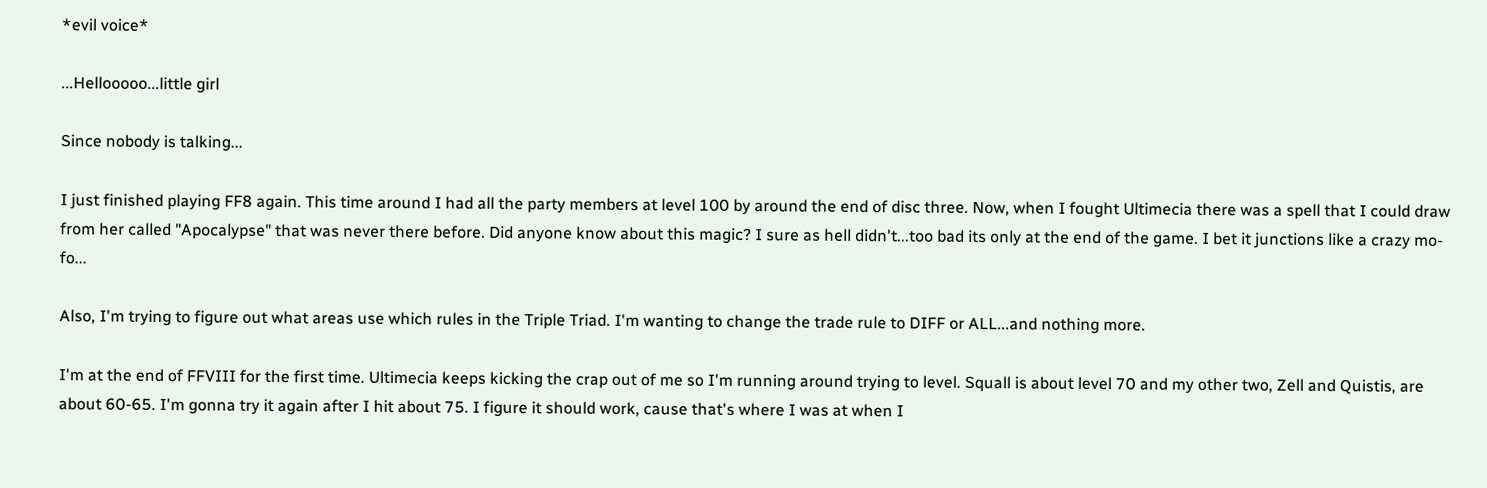*evil voice*

...Hellooooo...little girl

Since nobody is talking...

I just finished playing FF8 again. This time around I had all the party members at level 100 by around the end of disc three. Now, when I fought Ultimecia there was a spell that I could draw from her called "Apocalypse" that was never there before. Did anyone know about this magic? I sure as hell didn't...too bad its only at the end of the game. I bet it junctions like a crazy mo-fo...

Also, I'm trying to figure out what areas use which rules in the Triple Triad. I'm wanting to change the trade rule to DIFF or ALL...and nothing more.

I'm at the end of FFVIII for the first time. Ultimecia keeps kicking the crap out of me so I'm running around trying to level. Squall is about level 70 and my other two, Zell and Quistis, are about 60-65. I'm gonna try it again after I hit about 75. I figure it should work, cause that's where I was at when I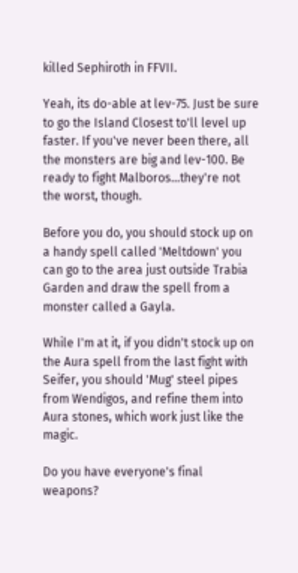killed Sephiroth in FFVII.

Yeah, its do-able at lev-75. Just be sure to go the Island Closest to'll level up faster. If you've never been there, all the monsters are big and lev-100. Be ready to fight Malboros...they're not the worst, though.

Before you do, you should stock up on a handy spell called 'Meltdown' you can go to the area just outside Trabia Garden and draw the spell from a monster called a Gayla.

While I'm at it, if you didn't stock up on the Aura spell from the last fight with Seifer, you should 'Mug' steel pipes from Wendigos, and refine them into Aura stones, which work just like the magic.

Do you have everyone's final weapons?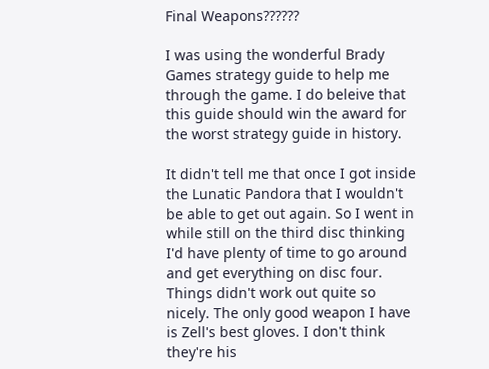Final Weapons??????

I was using the wonderful Brady Games strategy guide to help me through the game. I do beleive that this guide should win the award for the worst strategy guide in history.

It didn't tell me that once I got inside the Lunatic Pandora that I wouldn't be able to get out again. So I went in while still on the third disc thinking I'd have plenty of time to go around and get everything on disc four. Things didn't work out quite so nicely. The only good weapon I have is Zell's best gloves. I don't think they're his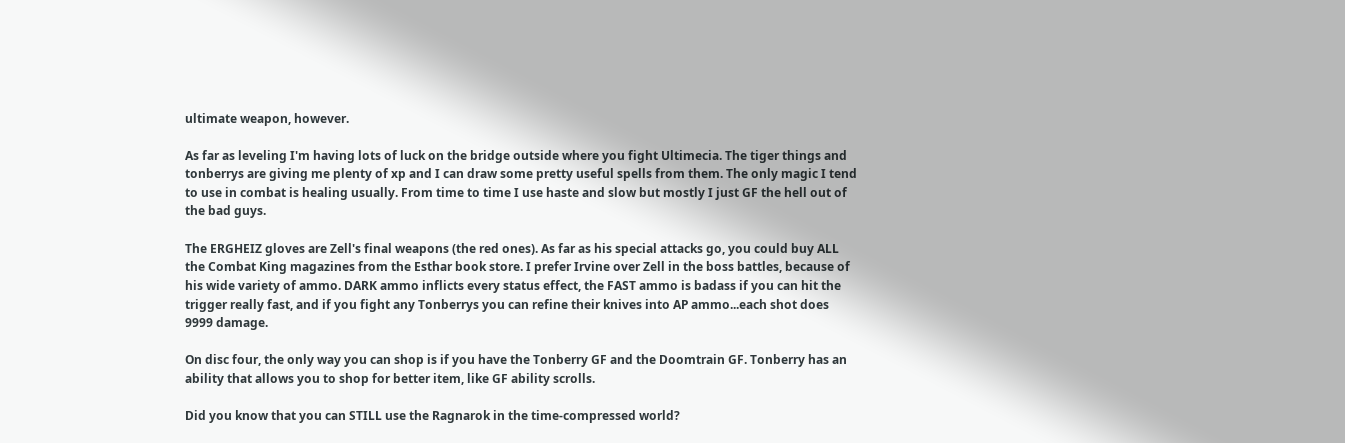ultimate weapon, however.

As far as leveling I'm having lots of luck on the bridge outside where you fight Ultimecia. The tiger things and tonberrys are giving me plenty of xp and I can draw some pretty useful spells from them. The only magic I tend to use in combat is healing usually. From time to time I use haste and slow but mostly I just GF the hell out of the bad guys.

The ERGHEIZ gloves are Zell's final weapons (the red ones). As far as his special attacks go, you could buy ALL the Combat King magazines from the Esthar book store. I prefer Irvine over Zell in the boss battles, because of his wide variety of ammo. DARK ammo inflicts every status effect, the FAST ammo is badass if you can hit the trigger really fast, and if you fight any Tonberrys you can refine their knives into AP ammo...each shot does 9999 damage.

On disc four, the only way you can shop is if you have the Tonberry GF and the Doomtrain GF. Tonberry has an ability that allows you to shop for better item, like GF ability scrolls.

Did you know that you can STILL use the Ragnarok in the time-compressed world?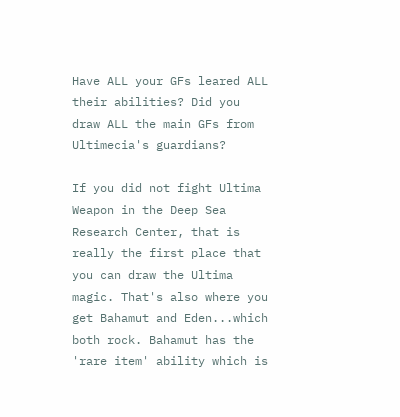Have ALL your GFs leared ALL their abilities? Did you draw ALL the main GFs from Ultimecia's guardians?

If you did not fight Ultima Weapon in the Deep Sea Research Center, that is really the first place that you can draw the Ultima magic. That's also where you get Bahamut and Eden...which both rock. Bahamut has the 'rare item' ability which is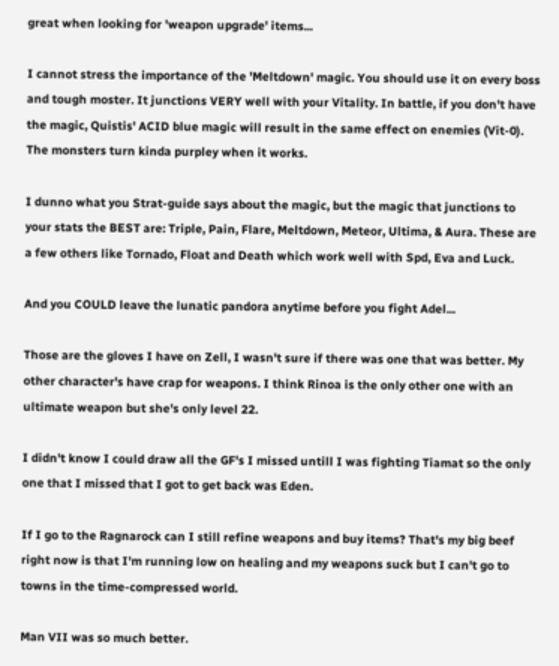great when looking for 'weapon upgrade' items...

I cannot stress the importance of the 'Meltdown' magic. You should use it on every boss and tough moster. It junctions VERY well with your Vitality. In battle, if you don't have the magic, Quistis' ACID blue magic will result in the same effect on enemies (Vit-0). The monsters turn kinda purpley when it works.

I dunno what you Strat-guide says about the magic, but the magic that junctions to your stats the BEST are: Triple, Pain, Flare, Meltdown, Meteor, Ultima, & Aura. These are a few others like Tornado, Float and Death which work well with Spd, Eva and Luck.

And you COULD leave the lunatic pandora anytime before you fight Adel...

Those are the gloves I have on Zell, I wasn't sure if there was one that was better. My other character's have crap for weapons. I think Rinoa is the only other one with an ultimate weapon but she's only level 22.

I didn't know I could draw all the GF's I missed untill I was fighting Tiamat so the only one that I missed that I got to get back was Eden.

If I go to the Ragnarock can I still refine weapons and buy items? That's my big beef right now is that I'm running low on healing and my weapons suck but I can't go to towns in the time-compressed world.

Man VII was so much better.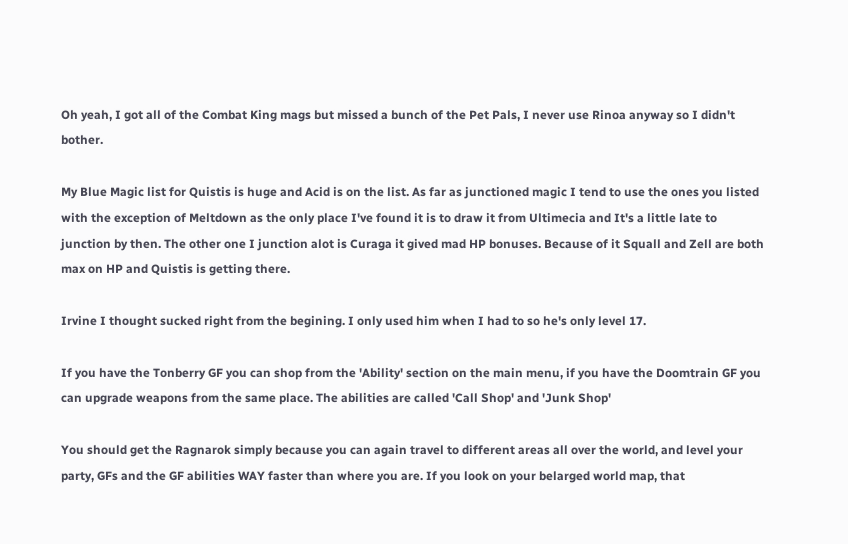Oh yeah, I got all of the Combat King mags but missed a bunch of the Pet Pals, I never use Rinoa anyway so I didn't bother.

My Blue Magic list for Quistis is huge and Acid is on the list. As far as junctioned magic I tend to use the ones you listed with the exception of Meltdown as the only place I've found it is to draw it from Ultimecia and It's a little late to junction by then. The other one I junction alot is Curaga it gived mad HP bonuses. Because of it Squall and Zell are both max on HP and Quistis is getting there.

Irvine I thought sucked right from the begining. I only used him when I had to so he's only level 17.

If you have the Tonberry GF you can shop from the 'Ability' section on the main menu, if you have the Doomtrain GF you can upgrade weapons from the same place. The abilities are called 'Call Shop' and 'Junk Shop'

You should get the Ragnarok simply because you can again travel to different areas all over the world, and level your party, GFs and the GF abilities WAY faster than where you are. If you look on your belarged world map, that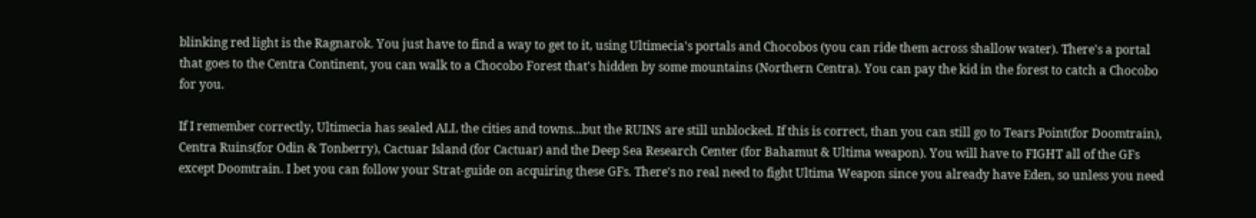blinking red light is the Ragnarok. You just have to find a way to get to it, using Ultimecia's portals and Chocobos (you can ride them across shallow water). There's a portal that goes to the Centra Continent, you can walk to a Chocobo Forest that's hidden by some mountains (Northern Centra). You can pay the kid in the forest to catch a Chocobo for you.

If I remember correctly, Ultimecia has sealed ALL the cities and towns...but the RUINS are still unblocked. If this is correct, than you can still go to Tears Point(for Doomtrain), Centra Ruins(for Odin & Tonberry), Cactuar Island (for Cactuar) and the Deep Sea Research Center (for Bahamut & Ultima weapon). You will have to FIGHT all of the GFs except Doomtrain. I bet you can follow your Strat-guide on acquiring these GFs. There's no real need to fight Ultima Weapon since you already have Eden, so unless you need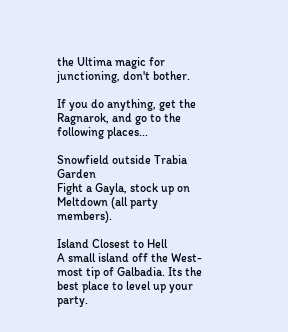the Ultima magic for junctioning, don't bother.

If you do anything, get the Ragnarok, and go to the following places...

Snowfield outside Trabia Garden
Fight a Gayla, stock up on Meltdown (all party members).

Island Closest to Hell
A small island off the West-most tip of Galbadia. Its the best place to level up your party.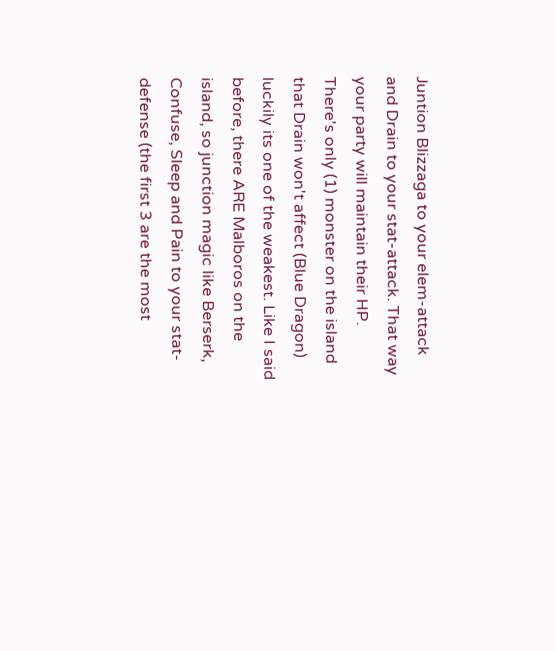Juntion Blizzaga to your elem-attack and Drain to your stat-attack. That way your party will maintain their HP. There's only (1) monster on the island that Drain won't affect (Blue Dragon) luckily its one of the weakest. Like I said before, there ARE Malboros on the island, so junction magic like Berserk, Confuse, Sleep and Pain to your stat-defense (the first 3 are the most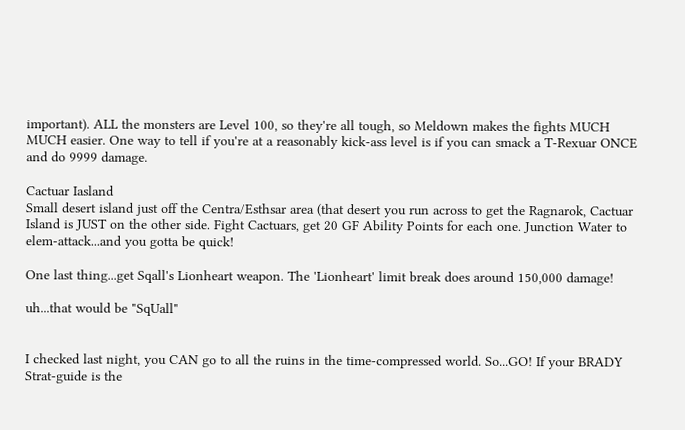important). ALL the monsters are Level 100, so they're all tough, so Meldown makes the fights MUCH MUCH easier. One way to tell if you're at a reasonably kick-ass level is if you can smack a T-Rexuar ONCE and do 9999 damage.

Cactuar Iasland
Small desert island just off the Centra/Esthsar area (that desert you run across to get the Ragnarok, Cactuar Island is JUST on the other side. Fight Cactuars, get 20 GF Ability Points for each one. Junction Water to elem-attack...and you gotta be quick!

One last thing...get Sqall's Lionheart weapon. The 'Lionheart' limit break does around 150,000 damage!

uh...that would be "SqUall"


I checked last night, you CAN go to all the ruins in the time-compressed world. So...GO! If your BRADY Strat-guide is the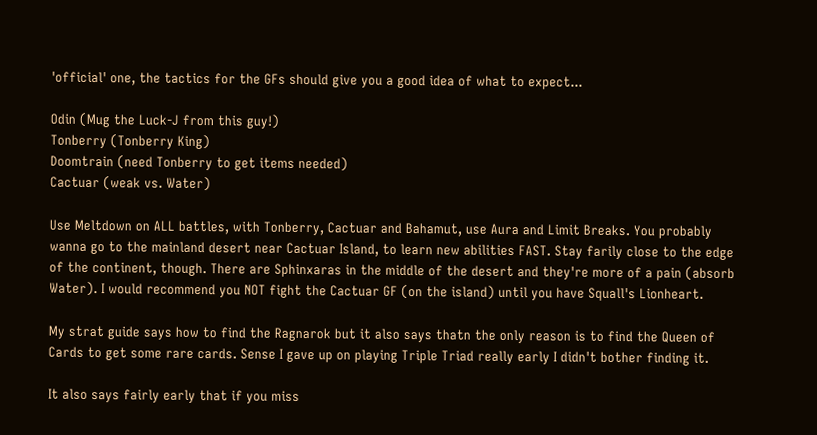'official' one, the tactics for the GFs should give you a good idea of what to expect...

Odin (Mug the Luck-J from this guy!)
Tonberry (Tonberry King)
Doomtrain (need Tonberry to get items needed)
Cactuar (weak vs. Water)

Use Meltdown on ALL battles, with Tonberry, Cactuar and Bahamut, use Aura and Limit Breaks. You probably wanna go to the mainland desert near Cactuar Island, to learn new abilities FAST. Stay farily close to the edge of the continent, though. There are Sphinxaras in the middle of the desert and they're more of a pain (absorb Water). I would recommend you NOT fight the Cactuar GF (on the island) until you have Squall's Lionheart.

My strat guide says how to find the Ragnarok but it also says thatn the only reason is to find the Queen of Cards to get some rare cards. Sense I gave up on playing Triple Triad really early I didn't bother finding it.

It also says fairly early that if you miss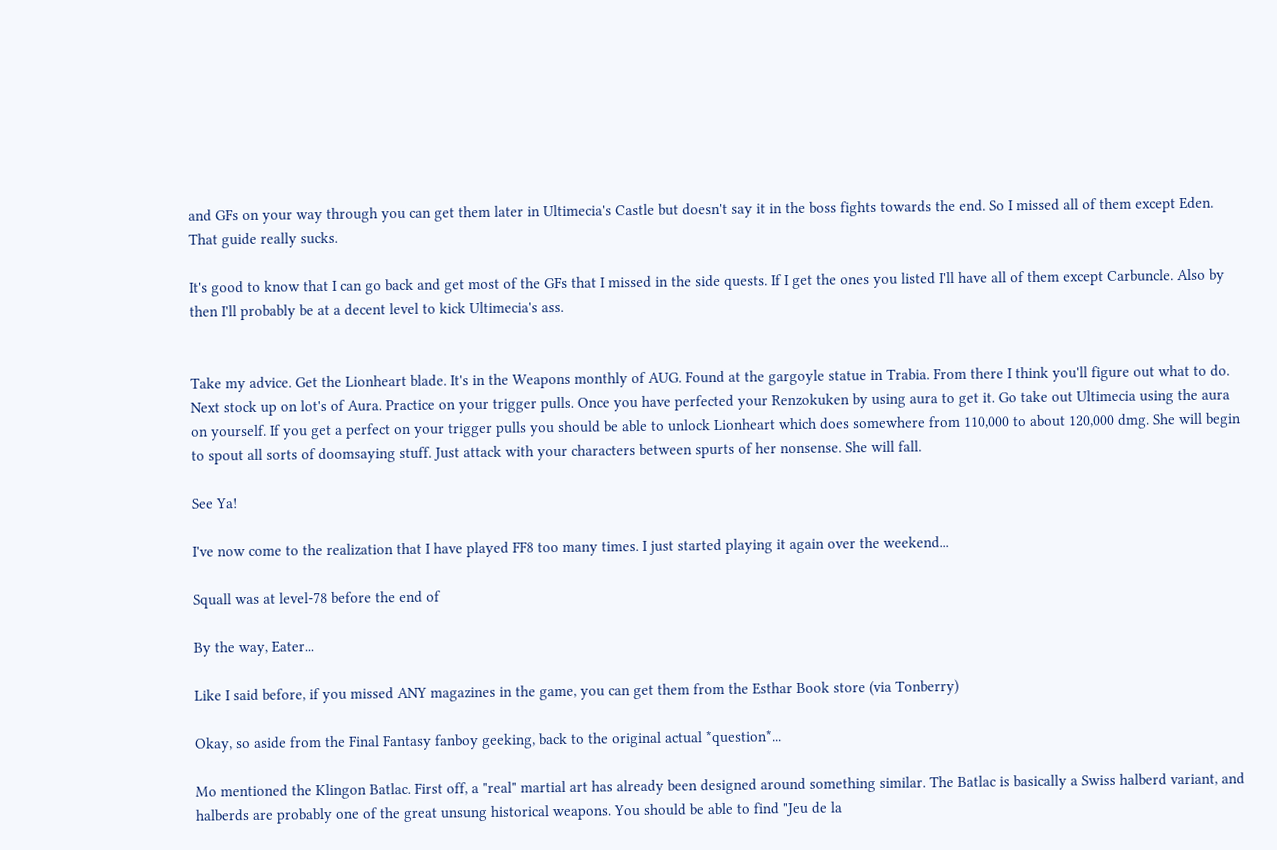and GFs on your way through you can get them later in Ultimecia's Castle but doesn't say it in the boss fights towards the end. So I missed all of them except Eden. That guide really sucks.

It's good to know that I can go back and get most of the GFs that I missed in the side quests. If I get the ones you listed I'll have all of them except Carbuncle. Also by then I'll probably be at a decent level to kick Ultimecia's ass.


Take my advice. Get the Lionheart blade. It's in the Weapons monthly of AUG. Found at the gargoyle statue in Trabia. From there I think you'll figure out what to do. Next stock up on lot's of Aura. Practice on your trigger pulls. Once you have perfected your Renzokuken by using aura to get it. Go take out Ultimecia using the aura on yourself. If you get a perfect on your trigger pulls you should be able to unlock Lionheart which does somewhere from 110,000 to about 120,000 dmg. She will begin to spout all sorts of doomsaying stuff. Just attack with your characters between spurts of her nonsense. She will fall.

See Ya!

I've now come to the realization that I have played FF8 too many times. I just started playing it again over the weekend...

Squall was at level-78 before the end of

By the way, Eater...

Like I said before, if you missed ANY magazines in the game, you can get them from the Esthar Book store (via Tonberry)

Okay, so aside from the Final Fantasy fanboy geeking, back to the original actual *question*...

Mo mentioned the Klingon Batlac. First off, a "real" martial art has already been designed around something similar. The Batlac is basically a Swiss halberd variant, and halberds are probably one of the great unsung historical weapons. You should be able to find "Jeu de la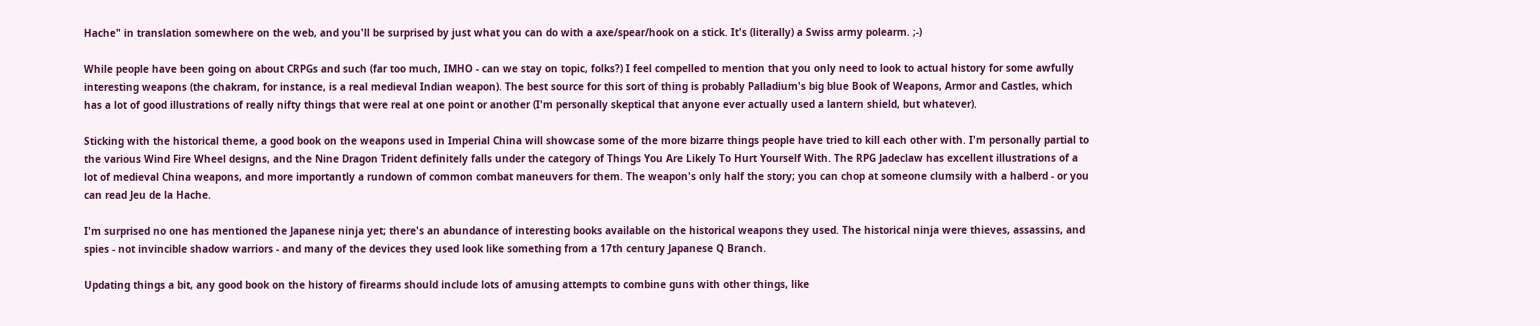Hache" in translation somewhere on the web, and you'll be surprised by just what you can do with a axe/spear/hook on a stick. It's (literally) a Swiss army polearm. ;-)

While people have been going on about CRPGs and such (far too much, IMHO - can we stay on topic, folks?) I feel compelled to mention that you only need to look to actual history for some awfully interesting weapons (the chakram, for instance, is a real medieval Indian weapon). The best source for this sort of thing is probably Palladium's big blue Book of Weapons, Armor and Castles, which has a lot of good illustrations of really nifty things that were real at one point or another (I'm personally skeptical that anyone ever actually used a lantern shield, but whatever).

Sticking with the historical theme, a good book on the weapons used in Imperial China will showcase some of the more bizarre things people have tried to kill each other with. I'm personally partial to the various Wind Fire Wheel designs, and the Nine Dragon Trident definitely falls under the category of Things You Are Likely To Hurt Yourself With. The RPG Jadeclaw has excellent illustrations of a lot of medieval China weapons, and more importantly a rundown of common combat maneuvers for them. The weapon's only half the story; you can chop at someone clumsily with a halberd - or you can read Jeu de la Hache.

I'm surprised no one has mentioned the Japanese ninja yet; there's an abundance of interesting books available on the historical weapons they used. The historical ninja were thieves, assassins, and spies - not invincible shadow warriors - and many of the devices they used look like something from a 17th century Japanese Q Branch.

Updating things a bit, any good book on the history of firearms should include lots of amusing attempts to combine guns with other things, like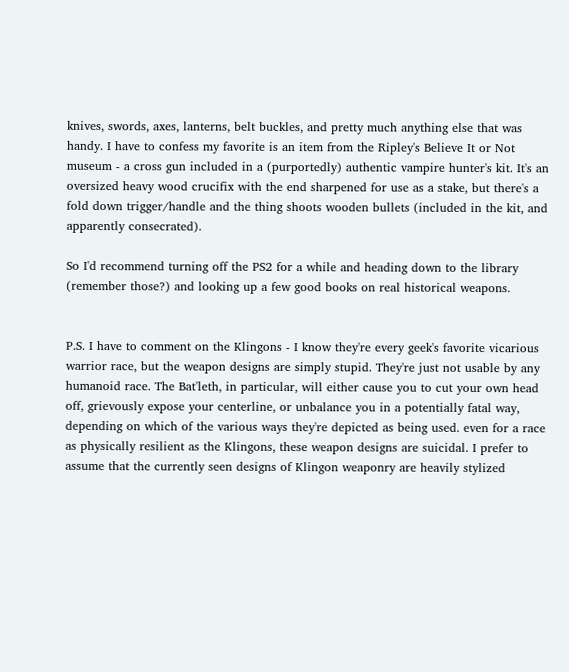knives, swords, axes, lanterns, belt buckles, and pretty much anything else that was handy. I have to confess my favorite is an item from the Ripley's Believe It or Not museum - a cross gun included in a (purportedly) authentic vampire hunter's kit. It's an oversized heavy wood crucifix with the end sharpened for use as a stake, but there's a fold down trigger/handle and the thing shoots wooden bullets (included in the kit, and apparently consecrated).

So I'd recommend turning off the PS2 for a while and heading down to the library (remember those?) and looking up a few good books on real historical weapons.


P.S. I have to comment on the Klingons - I know they're every geek's favorite vicarious warrior race, but the weapon designs are simply stupid. They're just not usable by any humanoid race. The Bat'leth, in particular, will either cause you to cut your own head off, grievously expose your centerline, or unbalance you in a potentially fatal way, depending on which of the various ways they're depicted as being used. even for a race as physically resilient as the Klingons, these weapon designs are suicidal. I prefer to assume that the currently seen designs of Klingon weaponry are heavily stylized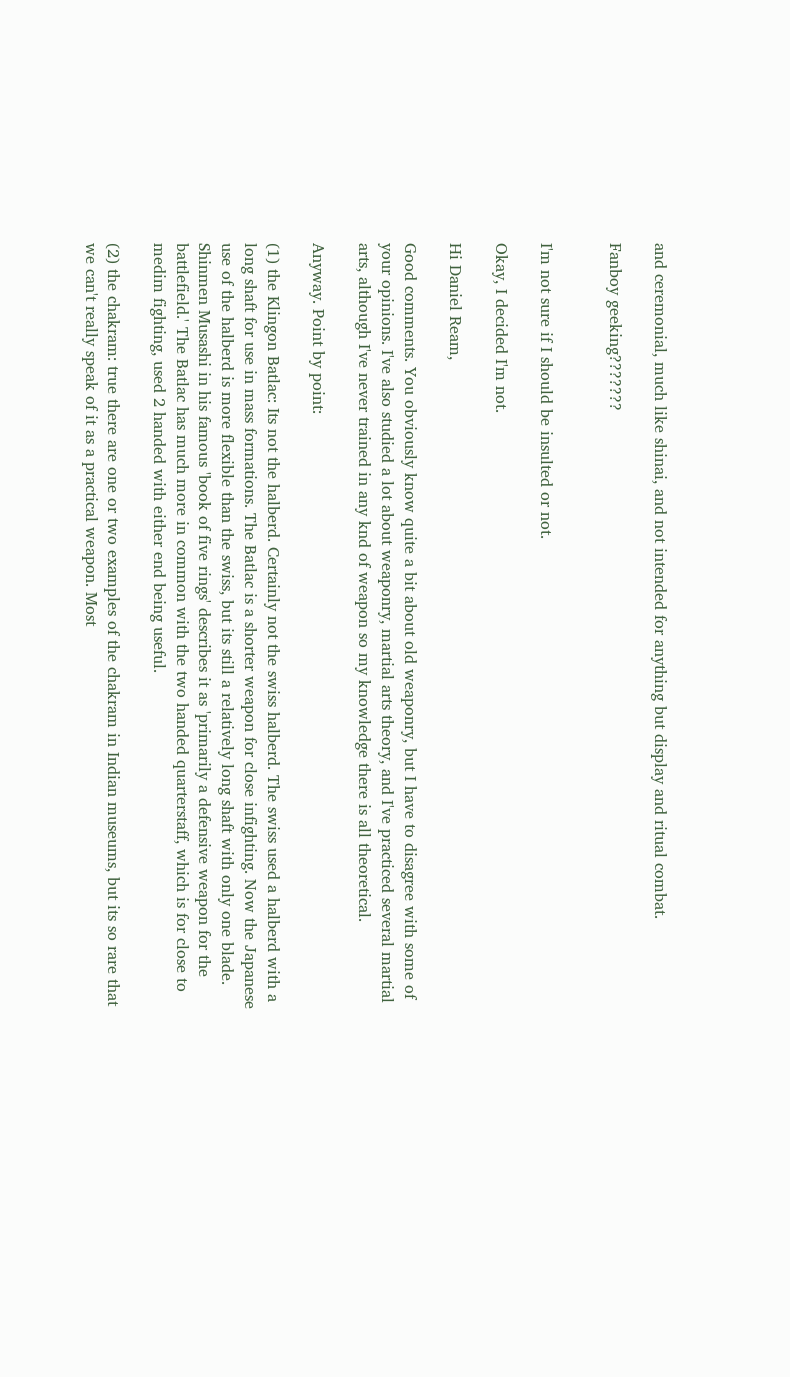and ceremonial, much like shinai, and not intended for anything but display and ritual combat.

Fanboy geeking???????


I'm not sure if I should be insulted or not.

Okay, I decided I'm not.

Hi Daniel Ream,

Good comments. You obviously know quite a bit about old weaponry, but I have to disagree with some of your opinions. I've also studied a lot about weaponry, martial arts theory, and I've practiced several martial arts, although I've never trained in any knd of weapon so my knowledge there is all theoretical.

Anyway. Point by point:

(1) the Klingon Batlac: Its not the halberd. Certainly not the swiss halberd. The swiss used a halberd with a long shaft for use in mass formations. The Batlac is a shorter weapon for close infighting. Now the Japanese use of the halberd is more flexible than the swiss, but its still a relatively long shaft with only one blade. Shinmen Musashi in his famous 'book of five rings' describes it as 'primarily a defensive weapon for the battlefield.' The Batlac has much more in common with the two handed quarterstaff, which is for close to medim fighting, used 2 handed with either end being useful.

(2) the chakram: true there are one or two examples of the chakram in Indian museums, but its so rare that we can't really speak of it as a practical weapon. Most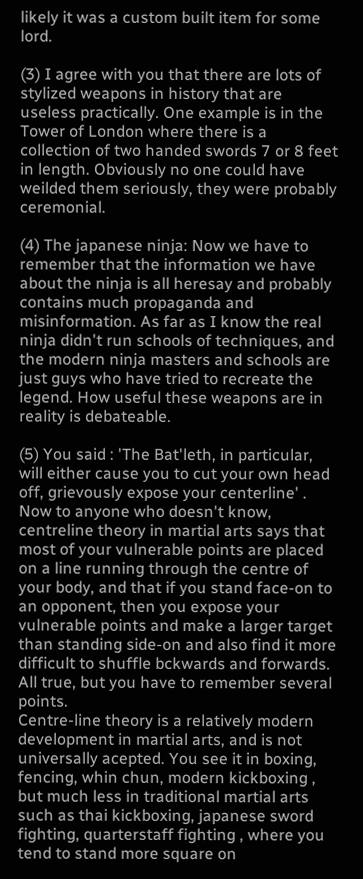likely it was a custom built item for some lord.

(3) I agree with you that there are lots of stylized weapons in history that are useless practically. One example is in the Tower of London where there is a collection of two handed swords 7 or 8 feet in length. Obviously no one could have weilded them seriously, they were probably ceremonial.

(4) The japanese ninja: Now we have to remember that the information we have about the ninja is all heresay and probably contains much propaganda and misinformation. As far as I know the real ninja didn't run schools of techniques, and the modern ninja masters and schools are just guys who have tried to recreate the legend. How useful these weapons are in reality is debateable.

(5) You said : 'The Bat'leth, in particular, will either cause you to cut your own head off, grievously expose your centerline' .
Now to anyone who doesn't know, centreline theory in martial arts says that most of your vulnerable points are placed on a line running through the centre of your body, and that if you stand face-on to an opponent, then you expose your vulnerable points and make a larger target than standing side-on and also find it more difficult to shuffle bckwards and forwards. All true, but you have to remember several points.
Centre-line theory is a relatively modern development in martial arts, and is not universally acepted. You see it in boxing, fencing, whin chun, modern kickboxing , but much less in traditional martial arts such as thai kickboxing, japanese sword fighting, quarterstaff fighting , where you tend to stand more square on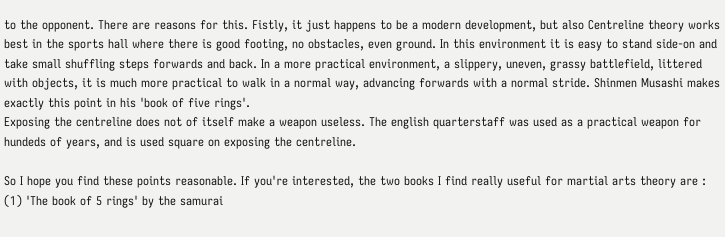to the opponent. There are reasons for this. Fistly, it just happens to be a modern development, but also Centreline theory works best in the sports hall where there is good footing, no obstacles, even ground. In this environment it is easy to stand side-on and take small shuffling steps forwards and back. In a more practical environment, a slippery, uneven, grassy battlefield, littered with objects, it is much more practical to walk in a normal way, advancing forwards with a normal stride. Shinmen Musashi makes exactly this point in his 'book of five rings'.
Exposing the centreline does not of itself make a weapon useless. The english quarterstaff was used as a practical weapon for hundeds of years, and is used square on exposing the centreline.

So I hope you find these points reasonable. If you're interested, the two books I find really useful for martial arts theory are :
(1) 'The book of 5 rings' by the samurai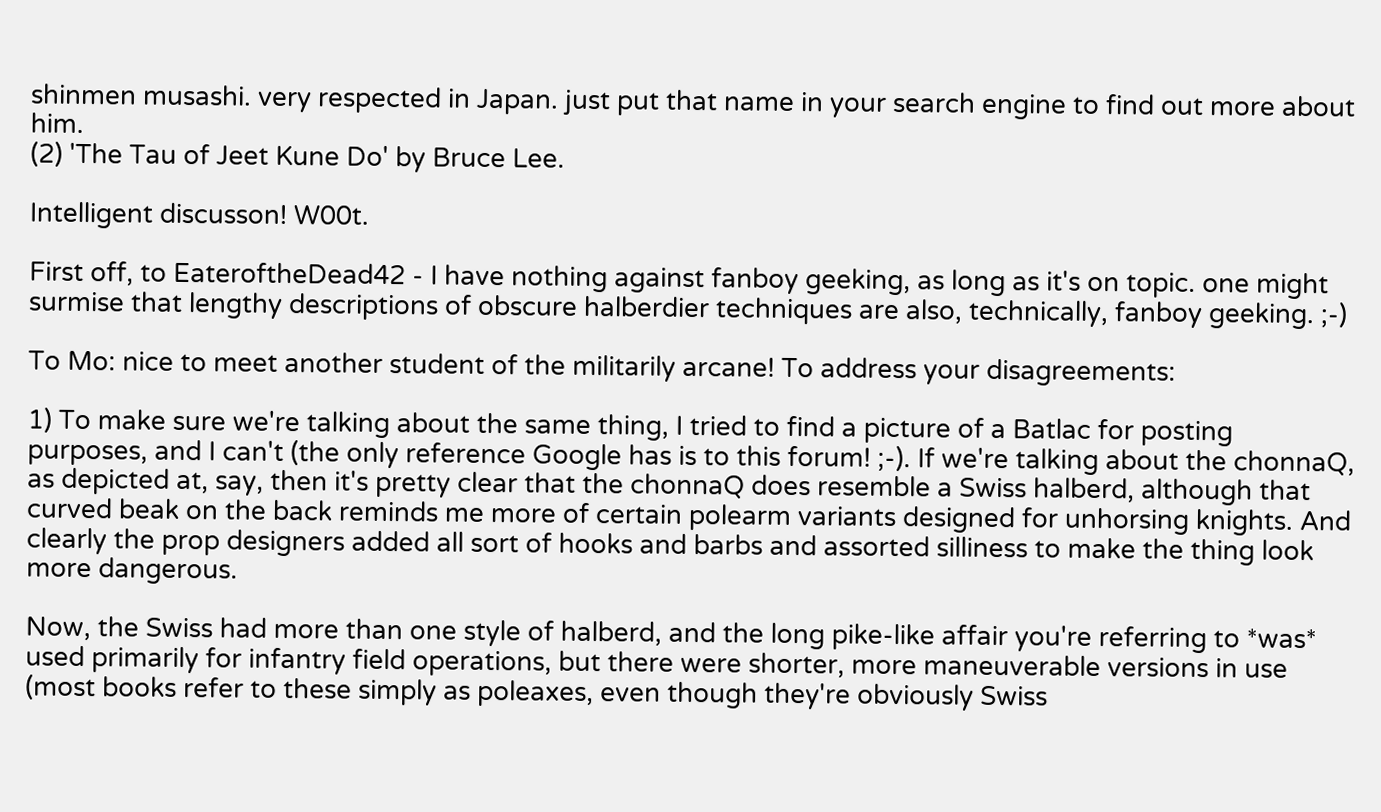shinmen musashi. very respected in Japan. just put that name in your search engine to find out more about him.
(2) 'The Tau of Jeet Kune Do' by Bruce Lee.

Intelligent discusson! W00t.

First off, to EateroftheDead42 - I have nothing against fanboy geeking, as long as it's on topic. one might surmise that lengthy descriptions of obscure halberdier techniques are also, technically, fanboy geeking. ;-)

To Mo: nice to meet another student of the militarily arcane! To address your disagreements:

1) To make sure we're talking about the same thing, I tried to find a picture of a Batlac for posting purposes, and I can't (the only reference Google has is to this forum! ;-). If we're talking about the chonnaQ, as depicted at, say, then it's pretty clear that the chonnaQ does resemble a Swiss halberd, although that curved beak on the back reminds me more of certain polearm variants designed for unhorsing knights. And clearly the prop designers added all sort of hooks and barbs and assorted silliness to make the thing look more dangerous.

Now, the Swiss had more than one style of halberd, and the long pike-like affair you're referring to *was* used primarily for infantry field operations, but there were shorter, more maneuverable versions in use (most books refer to these simply as poleaxes, even though they're obviously Swiss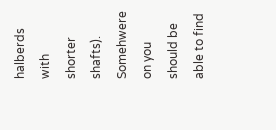halberds with shorter shafts). Somehwere on you should be able to find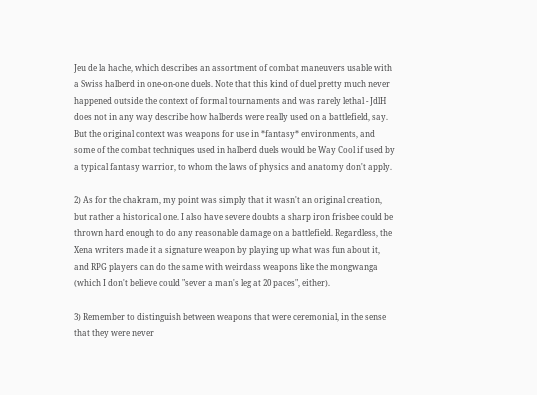Jeu de la hache, which describes an assortment of combat maneuvers usable with a Swiss halberd in one-on-one duels. Note that this kind of duel pretty much never happened outside the context of formal tournaments and was rarely lethal - JdlH does not in any way describe how halberds were really used on a battlefield, say. But the original context was weapons for use in *fantasy* environments, and some of the combat techniques used in halberd duels would be Way Cool if used by a typical fantasy warrior, to whom the laws of physics and anatomy don't apply.

2) As for the chakram, my point was simply that it wasn't an original creation, but rather a historical one. I also have severe doubts a sharp iron frisbee could be thrown hard enough to do any reasonable damage on a battlefield. Regardless, the Xena writers made it a signature weapon by playing up what was fun about it, and RPG players can do the same with weirdass weapons like the mongwanga (which I don't believe could "sever a man's leg at 20 paces", either).

3) Remember to distinguish between weapons that were ceremonial, in the sense that they were never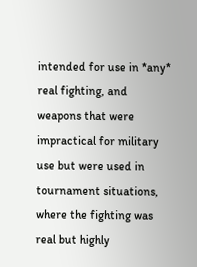intended for use in *any* real fighting, and weapons that were impractical for military use but were used in tournament situations, where the fighting was real but highly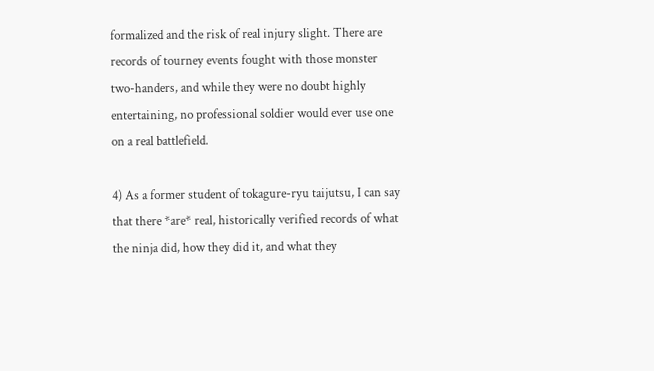formalized and the risk of real injury slight. There are records of tourney events fought with those monster two-handers, and while they were no doubt highly entertaining, no professional soldier would ever use one on a real battlefield.

4) As a former student of tokagure-ryu taijutsu, I can say that there *are* real, historically verified records of what the ninja did, how they did it, and what they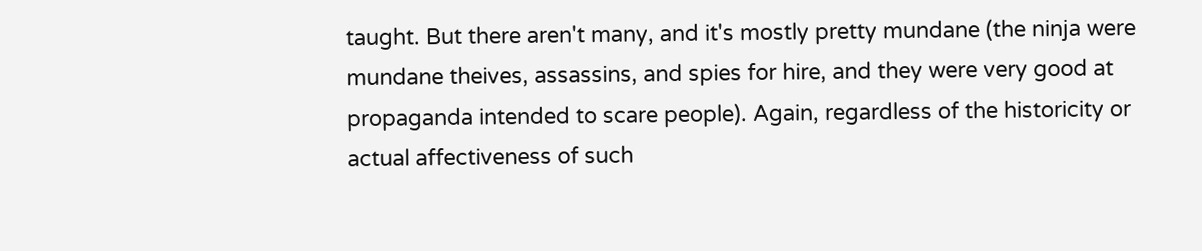taught. But there aren't many, and it's mostly pretty mundane (the ninja were mundane theives, assassins, and spies for hire, and they were very good at propaganda intended to scare people). Again, regardless of the historicity or actual affectiveness of such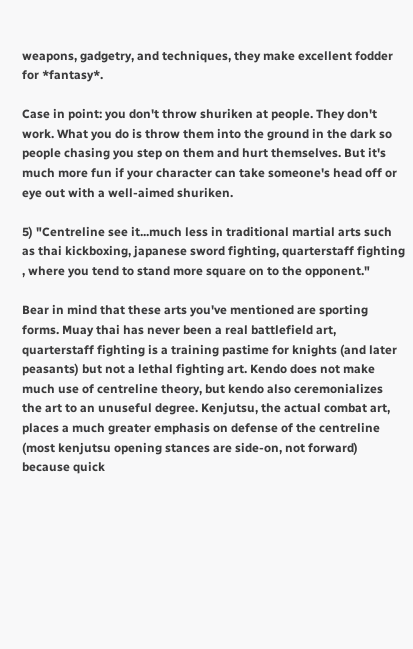weapons, gadgetry, and techniques, they make excellent fodder for *fantasy*.

Case in point: you don't throw shuriken at people. They don't work. What you do is throw them into the ground in the dark so people chasing you step on them and hurt themselves. But it's much more fun if your character can take someone's head off or eye out with a well-aimed shuriken.

5) "Centreline see it...much less in traditional martial arts such as thai kickboxing, japanese sword fighting, quarterstaff fighting , where you tend to stand more square on to the opponent."

Bear in mind that these arts you've mentioned are sporting forms. Muay thai has never been a real battlefield art, quarterstaff fighting is a training pastime for knights (and later peasants) but not a lethal fighting art. Kendo does not make much use of centreline theory, but kendo also ceremonializes the art to an unuseful degree. Kenjutsu, the actual combat art, places a much greater emphasis on defense of the centreline (most kenjutsu opening stances are side-on, not forward) because quick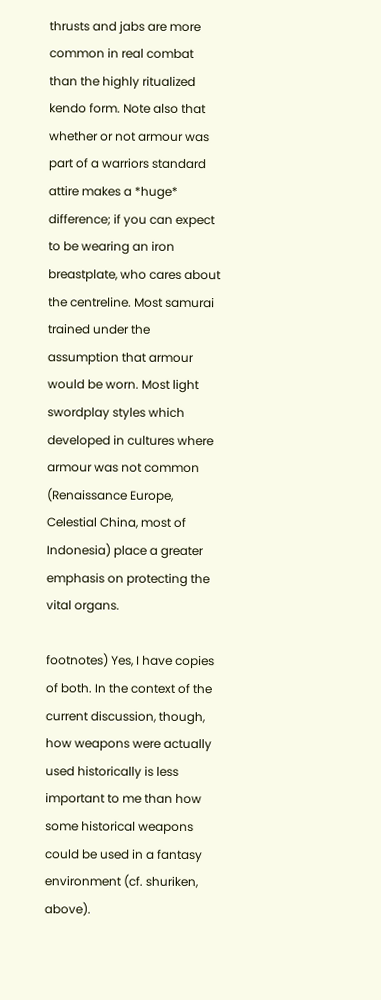thrusts and jabs are more common in real combat than the highly ritualized kendo form. Note also that whether or not armour was part of a warriors standard attire makes a *huge* difference; if you can expect to be wearing an iron breastplate, who cares about the centreline. Most samurai trained under the assumption that armour would be worn. Most light swordplay styles which developed in cultures where armour was not common (Renaissance Europe, Celestial China, most of Indonesia) place a greater emphasis on protecting the vital organs.

footnotes) Yes, I have copies of both. In the context of the current discussion, though, how weapons were actually used historically is less important to me than how some historical weapons could be used in a fantasy environment (cf. shuriken, above).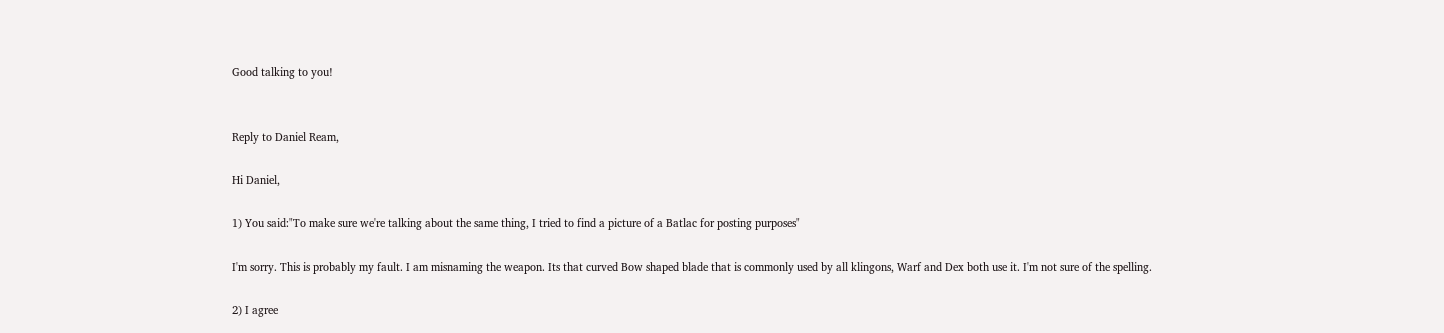Good talking to you!


Reply to Daniel Ream,

Hi Daniel,

1) You said:"To make sure we're talking about the same thing, I tried to find a picture of a Batlac for posting purposes"

I'm sorry. This is probably my fault. I am misnaming the weapon. Its that curved Bow shaped blade that is commonly used by all klingons, Warf and Dex both use it. I'm not sure of the spelling.

2) I agree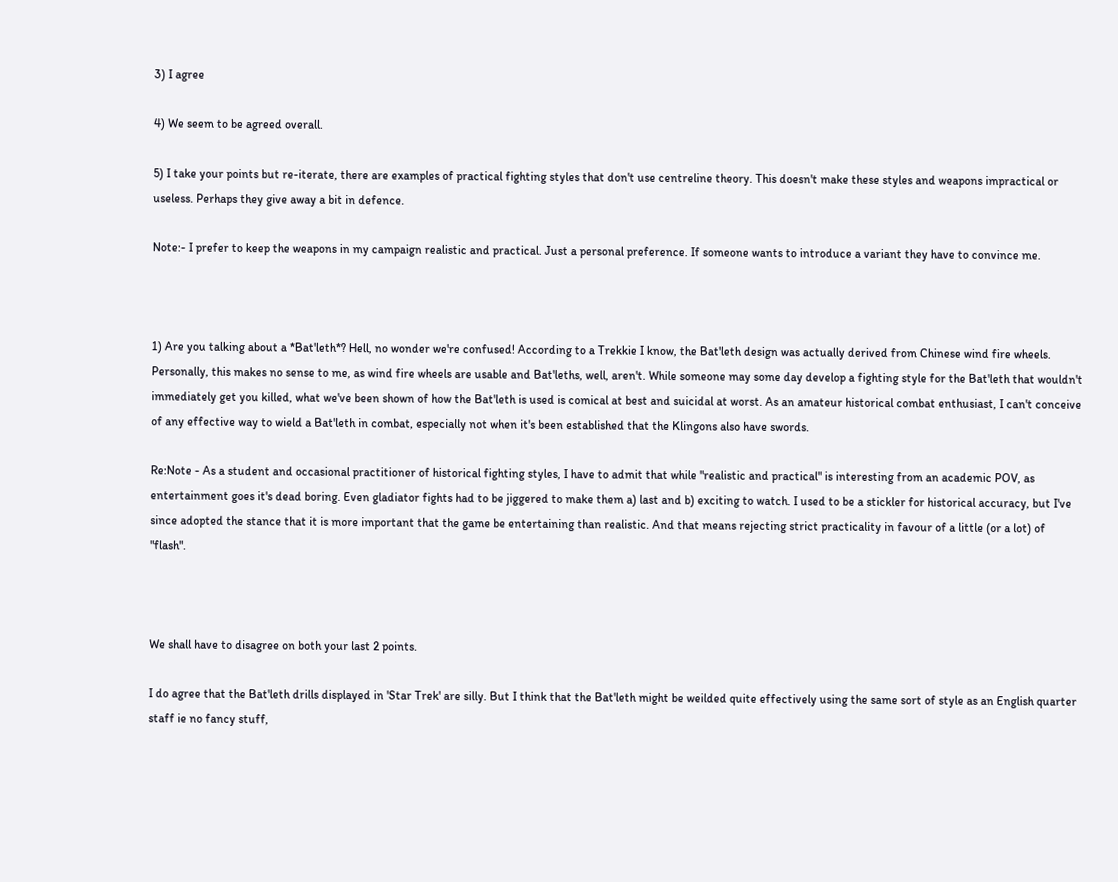3) I agree

4) We seem to be agreed overall.

5) I take your points but re-iterate, there are examples of practical fighting styles that don't use centreline theory. This doesn't make these styles and weapons impractical or useless. Perhaps they give away a bit in defence.

Note:- I prefer to keep the weapons in my campaign realistic and practical. Just a personal preference. If someone wants to introduce a variant they have to convince me.



1) Are you talking about a *Bat'leth*? Hell, no wonder we're confused! According to a Trekkie I know, the Bat'leth design was actually derived from Chinese wind fire wheels. Personally, this makes no sense to me, as wind fire wheels are usable and Bat'leths, well, aren't. While someone may some day develop a fighting style for the Bat'leth that wouldn't immediately get you killed, what we've been shown of how the Bat'leth is used is comical at best and suicidal at worst. As an amateur historical combat enthusiast, I can't conceive of any effective way to wield a Bat'leth in combat, especially not when it's been established that the Klingons also have swords.

Re:Note - As a student and occasional practitioner of historical fighting styles, I have to admit that while "realistic and practical" is interesting from an academic POV, as entertainment goes it's dead boring. Even gladiator fights had to be jiggered to make them a) last and b) exciting to watch. I used to be a stickler for historical accuracy, but I've since adopted the stance that it is more important that the game be entertaining than realistic. And that means rejecting strict practicality in favour of a little (or a lot) of "flash".



We shall have to disagree on both your last 2 points.

I do agree that the Bat'leth drills displayed in 'Star Trek' are silly. But I think that the Bat'leth might be weilded quite effectively using the same sort of style as an English quarter staff ie no fancy stuff,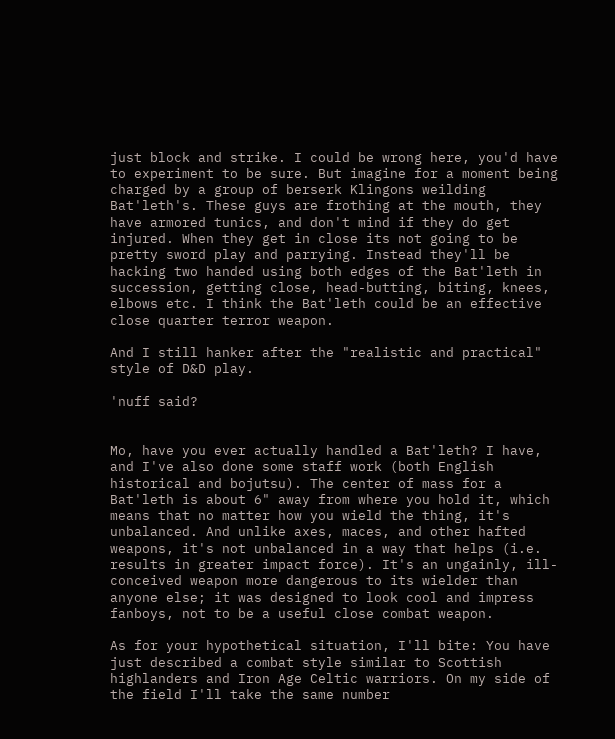just block and strike. I could be wrong here, you'd have to experiment to be sure. But imagine for a moment being charged by a group of berserk Klingons weilding Bat'leth's. These guys are frothing at the mouth, they have armored tunics, and don't mind if they do get injured. When they get in close its not going to be pretty sword play and parrying. Instead they'll be hacking two handed using both edges of the Bat'leth in succession, getting close, head-butting, biting, knees, elbows etc. I think the Bat'leth could be an effective close quarter terror weapon.

And I still hanker after the "realistic and practical" style of D&D play.

'nuff said?


Mo, have you ever actually handled a Bat'leth? I have, and I've also done some staff work (both English historical and bojutsu). The center of mass for a Bat'leth is about 6" away from where you hold it, which means that no matter how you wield the thing, it's unbalanced. And unlike axes, maces, and other hafted weapons, it's not unbalanced in a way that helps (i.e. results in greater impact force). It's an ungainly, ill-conceived weapon more dangerous to its wielder than anyone else; it was designed to look cool and impress fanboys, not to be a useful close combat weapon.

As for your hypothetical situation, I'll bite: You have just described a combat style similar to Scottish highlanders and Iron Age Celtic warriors. On my side of the field I'll take the same number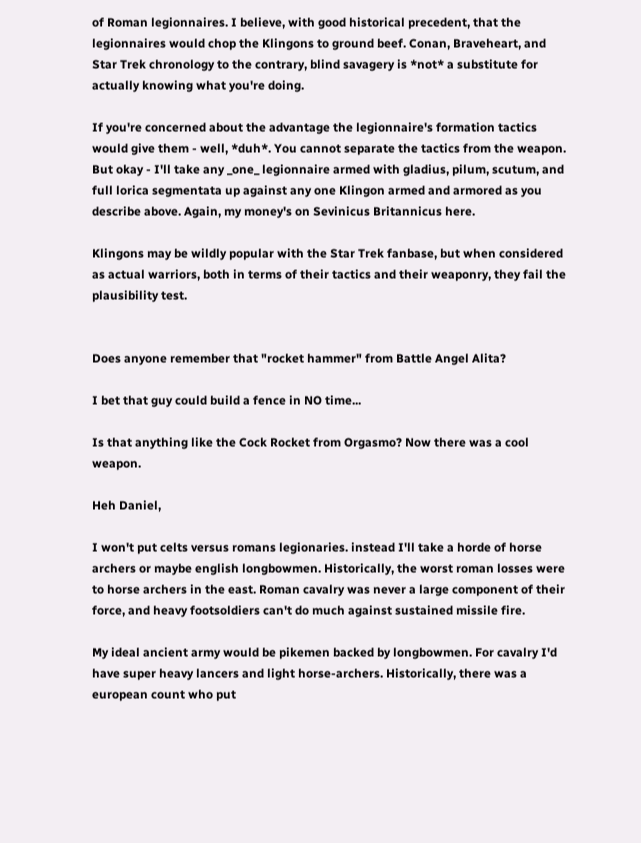of Roman legionnaires. I believe, with good historical precedent, that the legionnaires would chop the Klingons to ground beef. Conan, Braveheart, and Star Trek chronology to the contrary, blind savagery is *not* a substitute for actually knowing what you're doing.

If you're concerned about the advantage the legionnaire's formation tactics would give them - well, *duh*. You cannot separate the tactics from the weapon. But okay - I'll take any _one_ legionnaire armed with gladius, pilum, scutum, and full lorica segmentata up against any one Klingon armed and armored as you describe above. Again, my money's on Sevinicus Britannicus here.

Klingons may be wildly popular with the Star Trek fanbase, but when considered as actual warriors, both in terms of their tactics and their weaponry, they fail the plausibility test.


Does anyone remember that "rocket hammer" from Battle Angel Alita?

I bet that guy could build a fence in NO time...

Is that anything like the Cock Rocket from Orgasmo? Now there was a cool weapon.

Heh Daniel,

I won't put celts versus romans legionaries. instead I'll take a horde of horse archers or maybe english longbowmen. Historically, the worst roman losses were to horse archers in the east. Roman cavalry was never a large component of their force, and heavy footsoldiers can't do much against sustained missile fire.

My ideal ancient army would be pikemen backed by longbowmen. For cavalry I'd have super heavy lancers and light horse-archers. Historically, there was a european count who put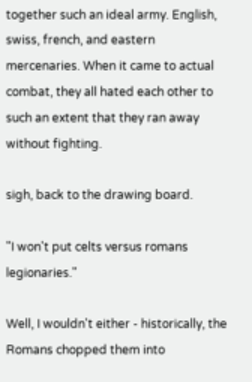together such an ideal army. English, swiss, french, and eastern mercenaries. When it came to actual combat, they all hated each other to such an extent that they ran away without fighting.

sigh, back to the drawing board.

"I won't put celts versus romans legionaries."

Well, I wouldn't either - historically, the Romans chopped them into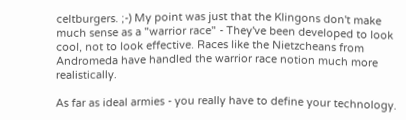celtburgers. ;-) My point was just that the Klingons don't make much sense as a "warrior race" - They've been developed to look cool, not to look effective. Races like the Nietzcheans from Andromeda have handled the warrior race notion much more realistically.

As far as ideal armies - you really have to define your technology.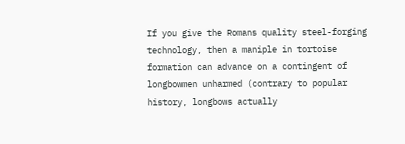If you give the Romans quality steel-forging technology, then a maniple in tortoise formation can advance on a contingent of longbowmen unharmed (contrary to popular history, longbows actually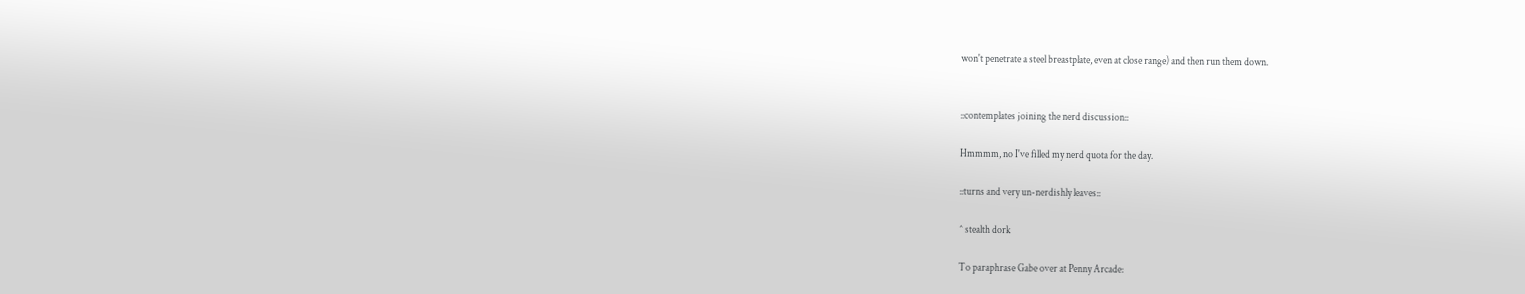won't penetrate a steel breastplate, even at close range) and then run them down.


::contemplates joining the nerd discussion::

Hmmmm, no I've filled my nerd quota for the day.

::turns and very un-nerdishly leaves::

^ stealth dork

To paraphrase Gabe over at Penny Arcade: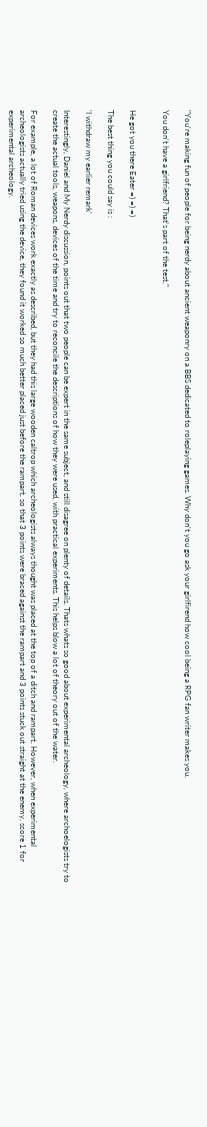"You're making fun of people for being nerdy about ancient weaponry on a BBS dedicated to roleplaying games. Why don't you go ask your girlfirend how cool being a RPG fan writer makes you.

You don't have a girlfriend? That's part of the test."


He got you there Eater =) =) =)

The best thing you could say is :

'I withdraw my earlier remark'

Interestingly, Daniel and My Nerdy discussion, points out that two people can be expert in the same subject, and still disagree on plenty of details. Thats whats so good about experimental archeology, where archoelogists try to create the actual tools, weapons, devices of the time and try to reconcile the descriptions of how they were used, with practical experiments. This helps blow a lot of theory out of the water.

For example, a lot of Roman devices work exactly as described, but they had this large wooden caltrop which archeologists always thought was placed at the top of a ditch and rampart. However, when experimental archeologists actually tried using the device, they found it worked so much better placed just before the rampart, so that 3 points were braced against the rampart and 3 points stuck out straight at the enemy. score 1 for experimental archeology.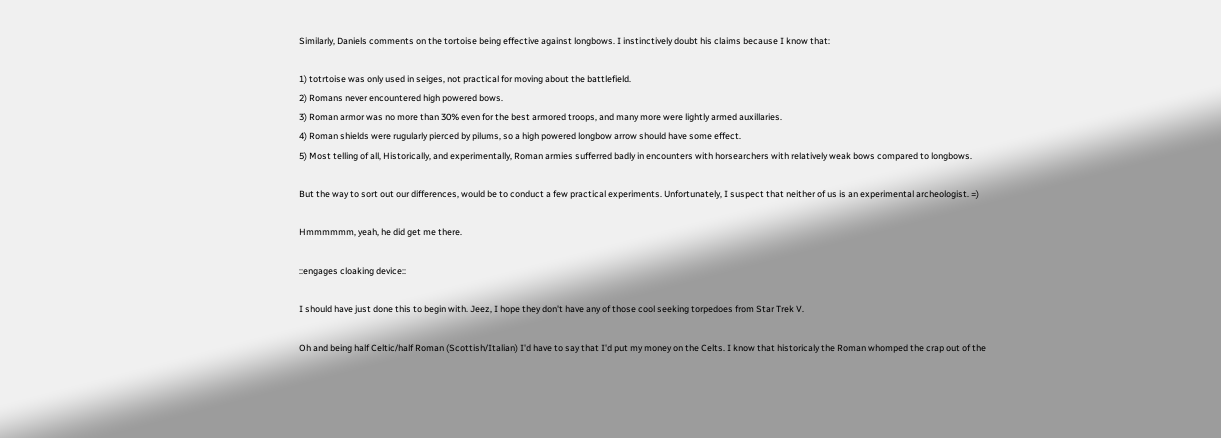Similarly, Daniels comments on the tortoise being effective against longbows. I instinctively doubt his claims because I know that:

1) totrtoise was only used in seiges, not practical for moving about the battlefield.
2) Romans never encountered high powered bows.
3) Roman armor was no more than 30% even for the best armored troops, and many more were lightly armed auxillaries.
4) Roman shields were rugularly pierced by pilums, so a high powered longbow arrow should have some effect.
5) Most telling of all, Historically, and experimentally, Roman armies sufferred badly in encounters with horsearchers with relatively weak bows compared to longbows.

But the way to sort out our differences, would be to conduct a few practical experiments. Unfortunately, I suspect that neither of us is an experimental archeologist. =)

Hmmmmmm, yeah, he did get me there.

::engages cloaking device::

I should have just done this to begin with. Jeez, I hope they don't have any of those cool seeking torpedoes from Star Trek V.

Oh and being half Celtic/half Roman (Scottish/Italian) I'd have to say that I'd put my money on the Celts. I know that historicaly the Roman whomped the crap out of the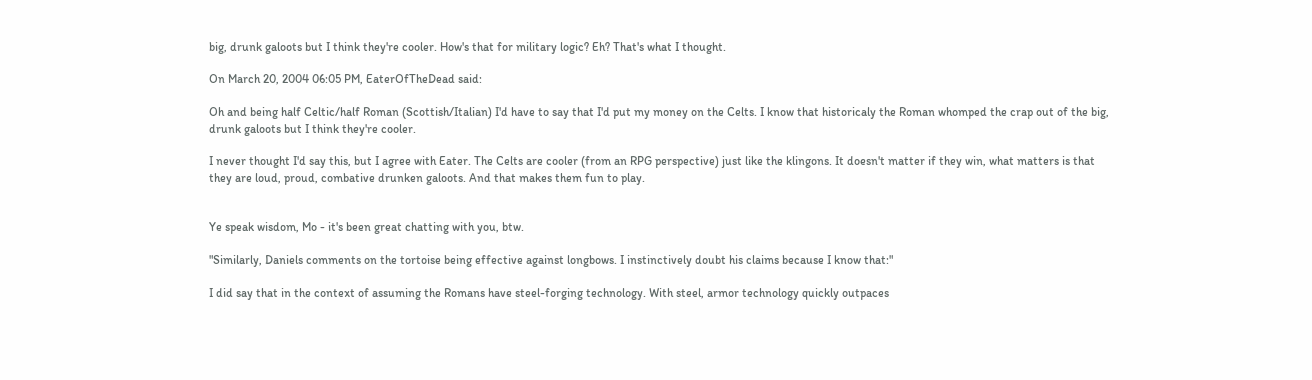big, drunk galoots but I think they're cooler. How's that for military logic? Eh? That's what I thought.

On March 20, 2004 06:05 PM, EaterOfTheDead said:

Oh and being half Celtic/half Roman (Scottish/Italian) I'd have to say that I'd put my money on the Celts. I know that historicaly the Roman whomped the crap out of the big, drunk galoots but I think they're cooler.

I never thought I'd say this, but I agree with Eater. The Celts are cooler (from an RPG perspective) just like the klingons. It doesn't matter if they win, what matters is that they are loud, proud, combative drunken galoots. And that makes them fun to play.


Ye speak wisdom, Mo - it's been great chatting with you, btw.

"Similarly, Daniels comments on the tortoise being effective against longbows. I instinctively doubt his claims because I know that:"

I did say that in the context of assuming the Romans have steel-forging technology. With steel, armor technology quickly outpaces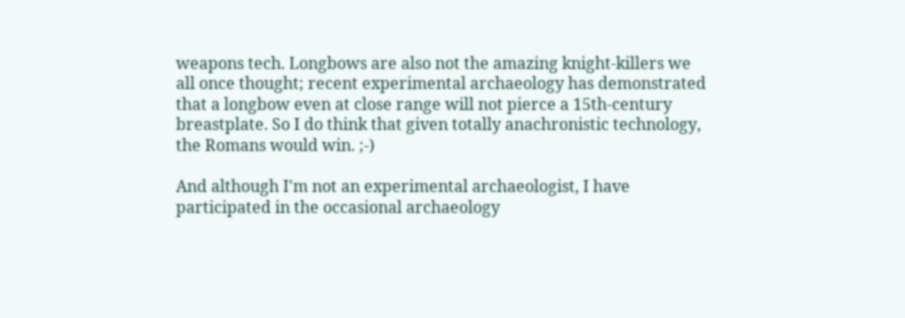weapons tech. Longbows are also not the amazing knight-killers we all once thought; recent experimental archaeology has demonstrated that a longbow even at close range will not pierce a 15th-century breastplate. So I do think that given totally anachronistic technology, the Romans would win. ;-)

And although I'm not an experimental archaeologist, I have participated in the occasional archaeology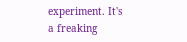experiment. It's a freaking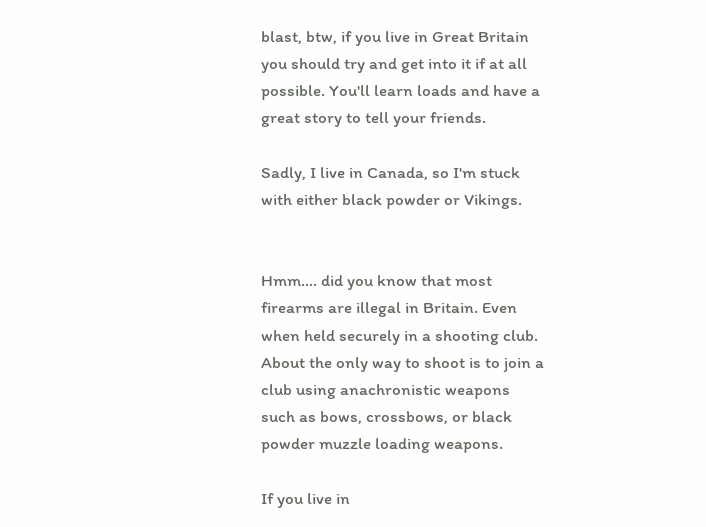blast, btw, if you live in Great Britain you should try and get into it if at all possible. You'll learn loads and have a great story to tell your friends.

Sadly, I live in Canada, so I'm stuck with either black powder or Vikings.


Hmm.... did you know that most firearms are illegal in Britain. Even when held securely in a shooting club. About the only way to shoot is to join a club using anachronistic weapons such as bows, crossbows, or black powder muzzle loading weapons.

If you live in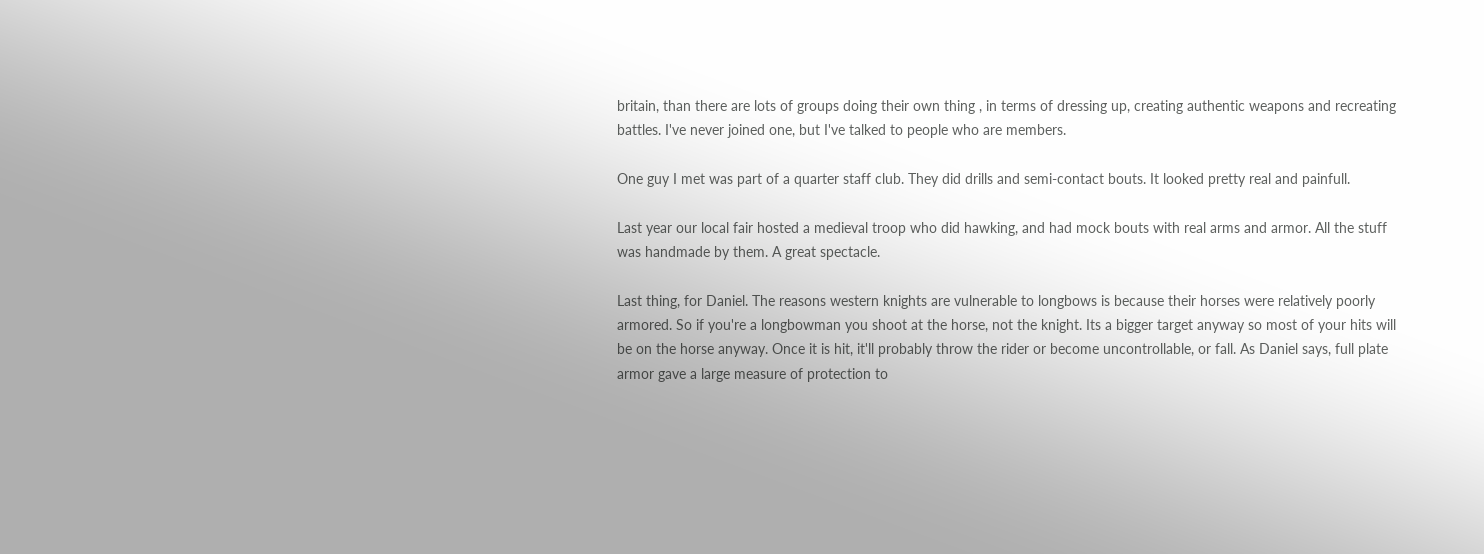britain, than there are lots of groups doing their own thing , in terms of dressing up, creating authentic weapons and recreating battles. I've never joined one, but I've talked to people who are members.

One guy I met was part of a quarter staff club. They did drills and semi-contact bouts. It looked pretty real and painfull.

Last year our local fair hosted a medieval troop who did hawking, and had mock bouts with real arms and armor. All the stuff was handmade by them. A great spectacle.

Last thing, for Daniel. The reasons western knights are vulnerable to longbows is because their horses were relatively poorly armored. So if you're a longbowman you shoot at the horse, not the knight. Its a bigger target anyway so most of your hits will be on the horse anyway. Once it is hit, it'll probably throw the rider or become uncontrollable, or fall. As Daniel says, full plate armor gave a large measure of protection to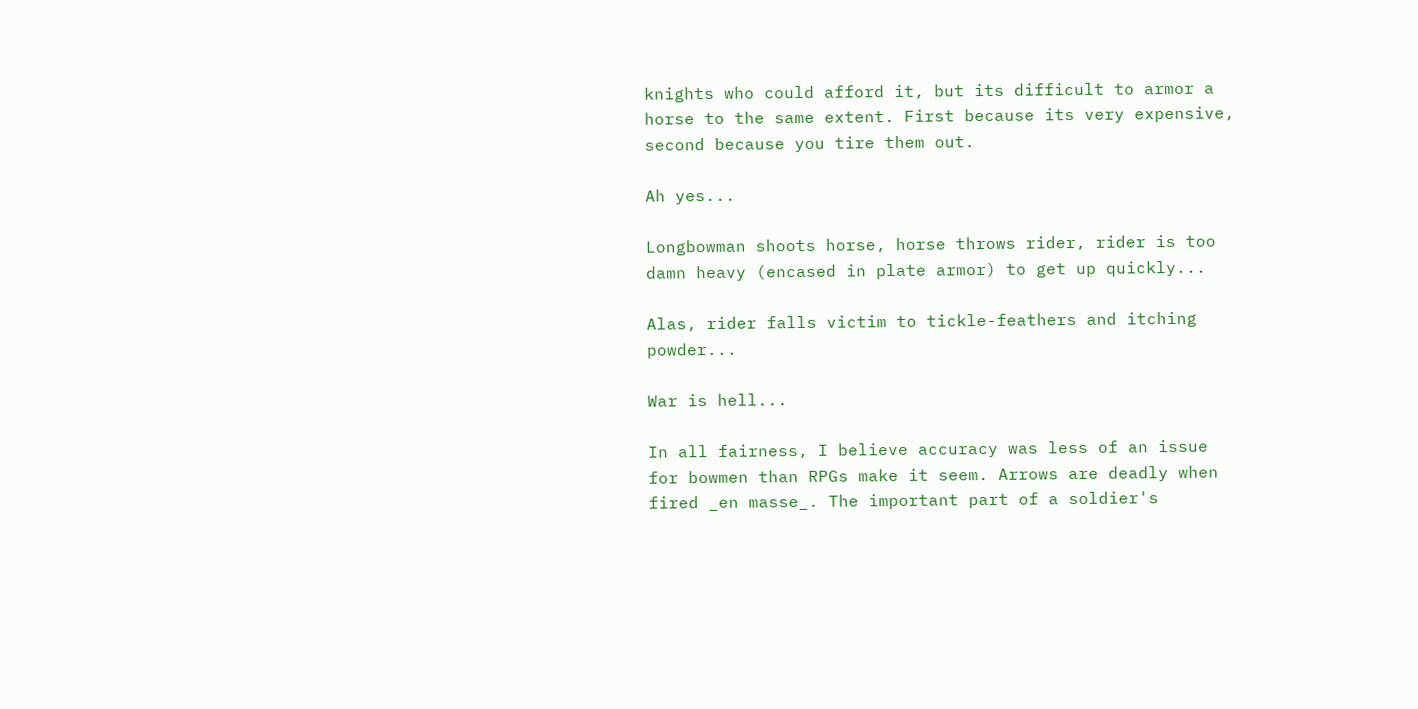knights who could afford it, but its difficult to armor a horse to the same extent. First because its very expensive, second because you tire them out.

Ah yes...

Longbowman shoots horse, horse throws rider, rider is too damn heavy (encased in plate armor) to get up quickly...

Alas, rider falls victim to tickle-feathers and itching powder...

War is hell...

In all fairness, I believe accuracy was less of an issue for bowmen than RPGs make it seem. Arrows are deadly when fired _en masse_. The important part of a soldier's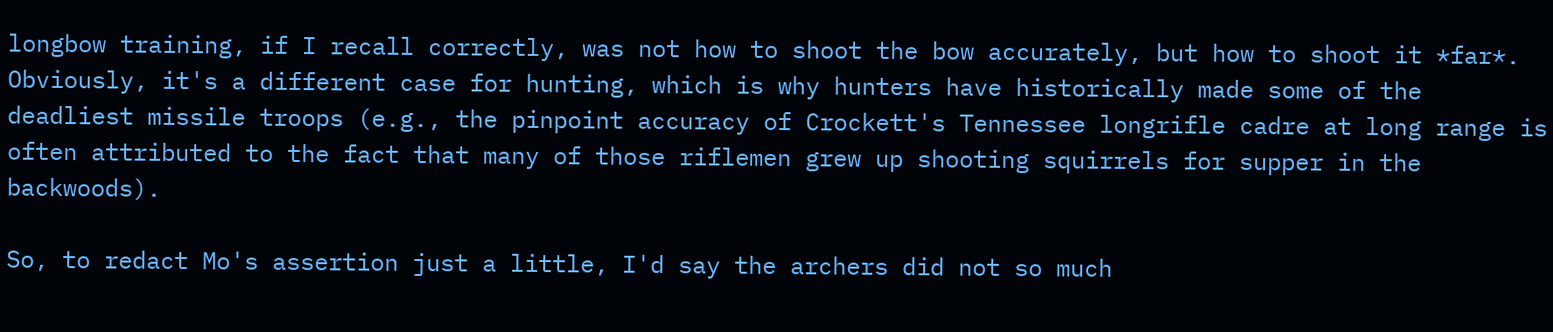longbow training, if I recall correctly, was not how to shoot the bow accurately, but how to shoot it *far*. Obviously, it's a different case for hunting, which is why hunters have historically made some of the deadliest missile troops (e.g., the pinpoint accuracy of Crockett's Tennessee longrifle cadre at long range is often attributed to the fact that many of those riflemen grew up shooting squirrels for supper in the backwoods).

So, to redact Mo's assertion just a little, I'd say the archers did not so much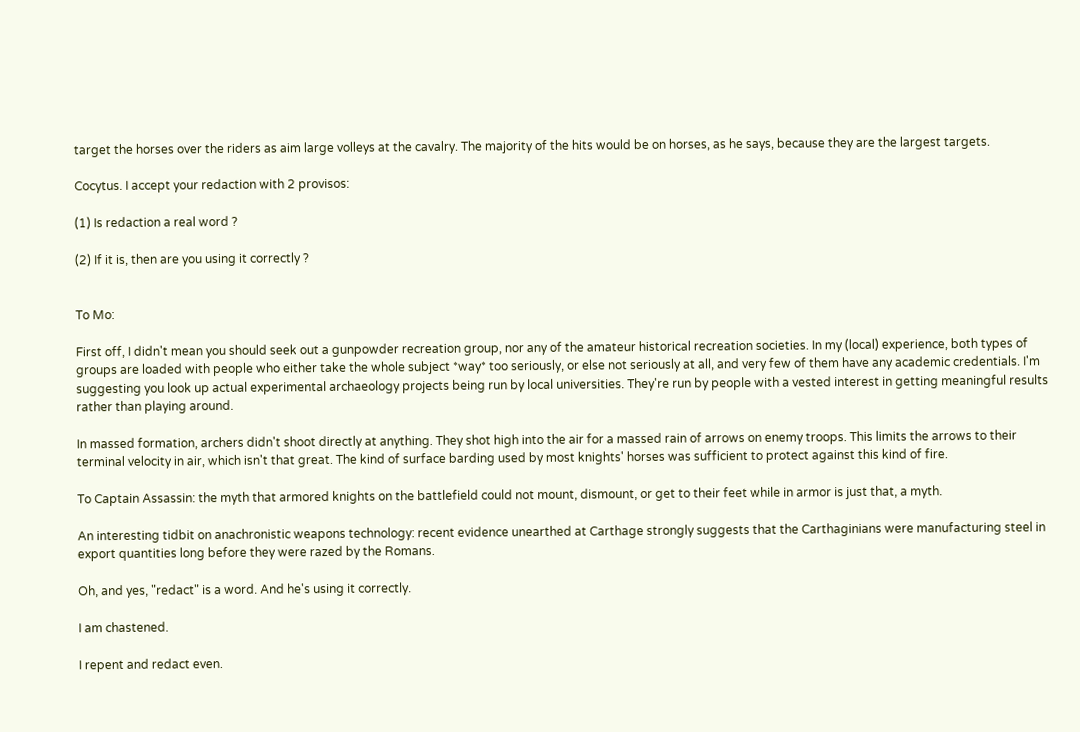target the horses over the riders as aim large volleys at the cavalry. The majority of the hits would be on horses, as he says, because they are the largest targets.

Cocytus. I accept your redaction with 2 provisos:

(1) Is redaction a real word ?

(2) If it is, then are you using it correctly ?


To Mo:

First off, I didn't mean you should seek out a gunpowder recreation group, nor any of the amateur historical recreation societies. In my (local) experience, both types of groups are loaded with people who either take the whole subject *way* too seriously, or else not seriously at all, and very few of them have any academic credentials. I'm suggesting you look up actual experimental archaeology projects being run by local universities. They're run by people with a vested interest in getting meaningful results rather than playing around.

In massed formation, archers didn't shoot directly at anything. They shot high into the air for a massed rain of arrows on enemy troops. This limits the arrows to their terminal velocity in air, which isn't that great. The kind of surface barding used by most knights' horses was sufficient to protect against this kind of fire.

To Captain Assassin: the myth that armored knights on the battlefield could not mount, dismount, or get to their feet while in armor is just that, a myth.

An interesting tidbit on anachronistic weapons technology: recent evidence unearthed at Carthage strongly suggests that the Carthaginians were manufacturing steel in export quantities long before they were razed by the Romans.

Oh, and yes, "redact" is a word. And he's using it correctly.

I am chastened.

I repent and redact even.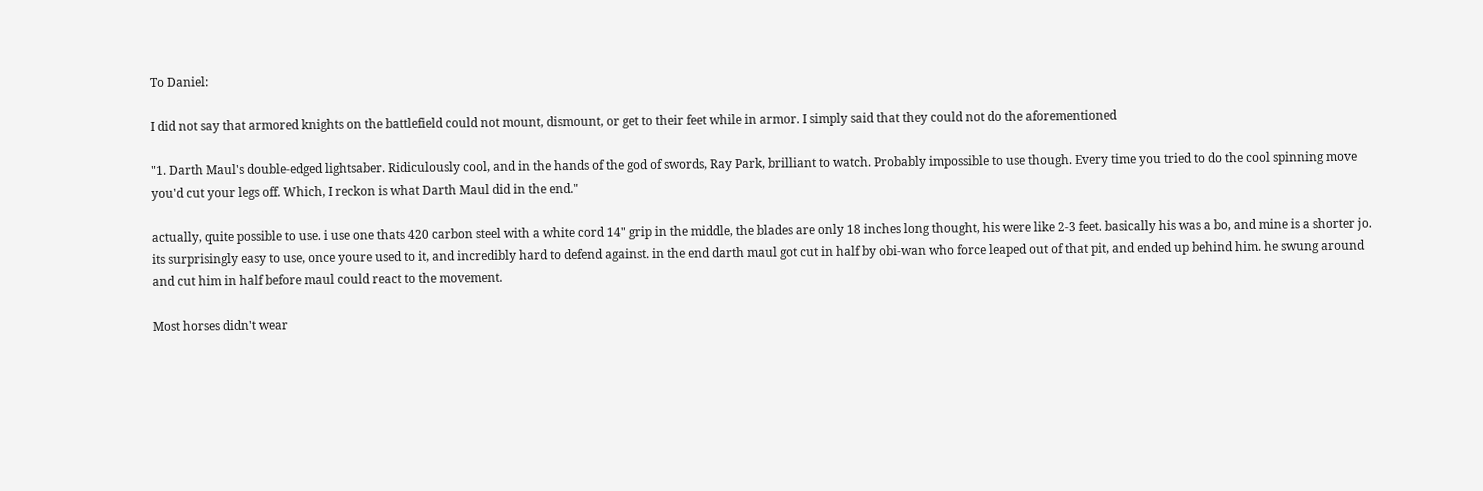To Daniel:

I did not say that armored knights on the battlefield could not mount, dismount, or get to their feet while in armor. I simply said that they could not do the aforementioned

"1. Darth Maul's double-edged lightsaber. Ridiculously cool, and in the hands of the god of swords, Ray Park, brilliant to watch. Probably impossible to use though. Every time you tried to do the cool spinning move you'd cut your legs off. Which, I reckon is what Darth Maul did in the end."

actually, quite possible to use. i use one thats 420 carbon steel with a white cord 14" grip in the middle, the blades are only 18 inches long thought, his were like 2-3 feet. basically his was a bo, and mine is a shorter jo. its surprisingly easy to use, once youre used to it, and incredibly hard to defend against. in the end darth maul got cut in half by obi-wan who force leaped out of that pit, and ended up behind him. he swung around and cut him in half before maul could react to the movement.

Most horses didn't wear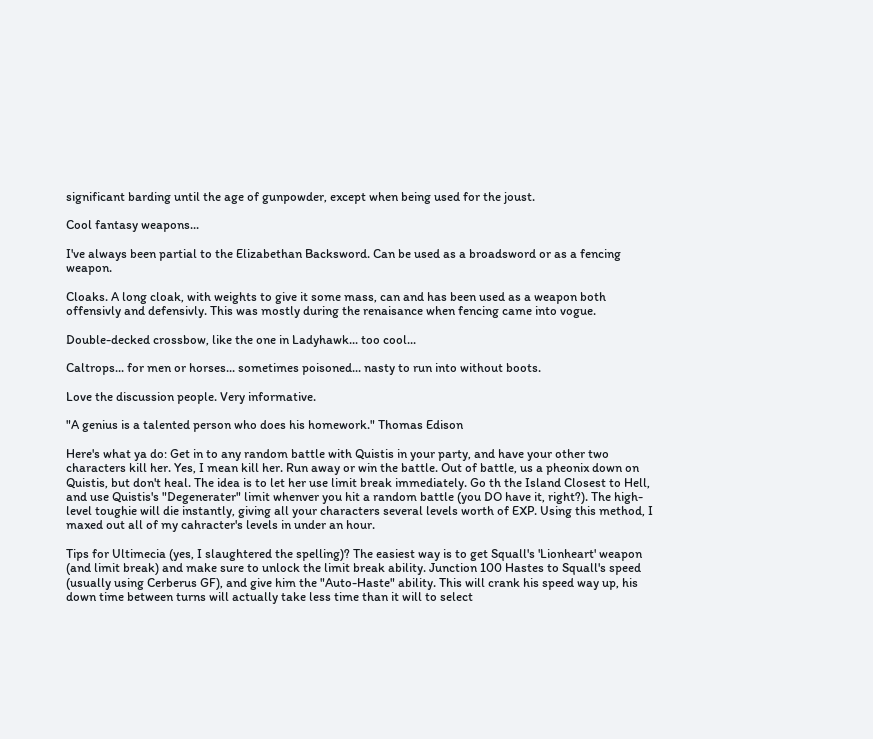significant barding until the age of gunpowder, except when being used for the joust.

Cool fantasy weapons...

I've always been partial to the Elizabethan Backsword. Can be used as a broadsword or as a fencing weapon.

Cloaks. A long cloak, with weights to give it some mass, can and has been used as a weapon both offensivly and defensivly. This was mostly during the renaisance when fencing came into vogue.

Double-decked crossbow, like the one in Ladyhawk... too cool...

Caltrops... for men or horses... sometimes poisoned... nasty to run into without boots.

Love the discussion people. Very informative.

"A genius is a talented person who does his homework." Thomas Edison

Here's what ya do: Get in to any random battle with Quistis in your party, and have your other two characters kill her. Yes, I mean kill her. Run away or win the battle. Out of battle, us a pheonix down on Quistis, but don't heal. The idea is to let her use limit break immediately. Go th the Island Closest to Hell, and use Quistis's "Degenerater" limit whenver you hit a random battle (you DO have it, right?). The high-level toughie will die instantly, giving all your characters several levels worth of EXP. Using this method, I maxed out all of my cahracter's levels in under an hour.

Tips for Ultimecia (yes, I slaughtered the spelling)? The easiest way is to get Squall's 'Lionheart' weapon (and limit break) and make sure to unlock the limit break ability. Junction 100 Hastes to Squall's speed (usually using Cerberus GF), and give him the "Auto-Haste" ability. This will crank his speed way up, his down time between turns will actually take less time than it will to select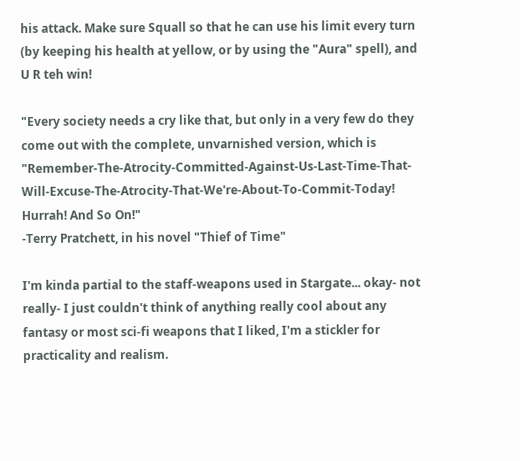his attack. Make sure Squall so that he can use his limit every turn (by keeping his health at yellow, or by using the "Aura" spell), and U R teh win!

"Every society needs a cry like that, but only in a very few do they come out with the complete, unvarnished version, which is "Remember-The-Atrocity-Committed-Against-Us-Last-Time-That-Will-Excuse-The-Atrocity-That-We're-About-To-Commit-Today! Hurrah! And So On!"
-Terry Pratchett, in his novel "Thief of Time"

I'm kinda partial to the staff-weapons used in Stargate... okay- not really- I just couldn't think of anything really cool about any fantasy or most sci-fi weapons that I liked, I'm a stickler for practicality and realism.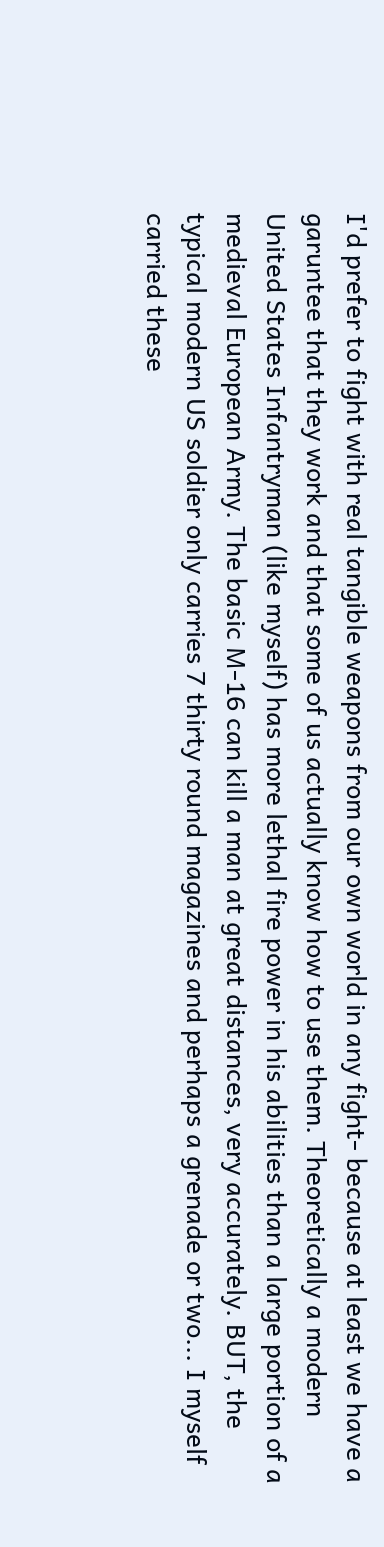I'd prefer to fight with real tangible weapons from our own world in any fight- because at least we have a garuntee that they work and that some of us actually know how to use them. Theoretically a modern United States Infantryman (like myself) has more lethal fire power in his abilities than a large portion of a medieval European Army. The basic M-16 can kill a man at great distances, very accurately. BUT, the typical modern US soldier only carries 7 thirty round magazines and perhaps a grenade or two... I myself carried these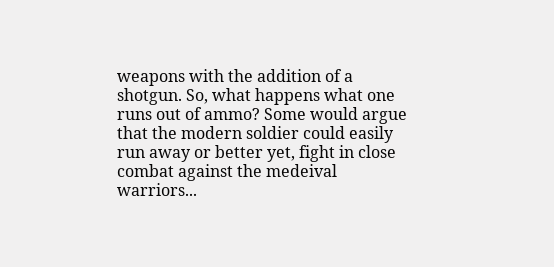weapons with the addition of a shotgun. So, what happens what one runs out of ammo? Some would argue that the modern soldier could easily run away or better yet, fight in close combat against the medeival warriors...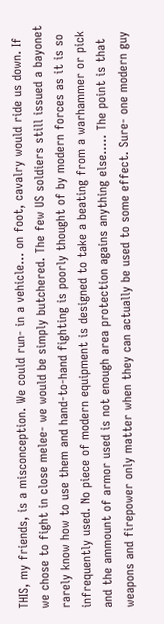THIS, my friends, is a misconception. We could run- in a vehicle... on foot, cavalry would ride us down. If we chose to fight in close melee- we would be simply butchered. The few US soldiers still issued a bayonet rarely know how to use them and hand-to-hand fighting is poorly thought of by modern forces as it is so infrequently used. No piece of modern equipment is designed to take a beating from a warhammer or pick and the ammount of armor used is not enough area protection agains anything else..... The point is that weapons and firepower only matter when they can actually be used to some effect. Sure- one modern guy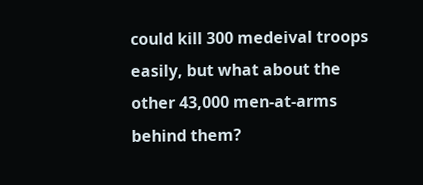could kill 300 medeival troops easily, but what about the other 43,000 men-at-arms behind them?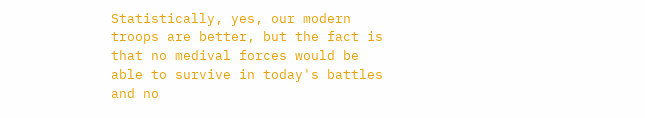Statistically, yes, our modern troops are better, but the fact is that no medival forces would be able to survive in today's battles and no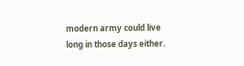modern army could live long in those days either.